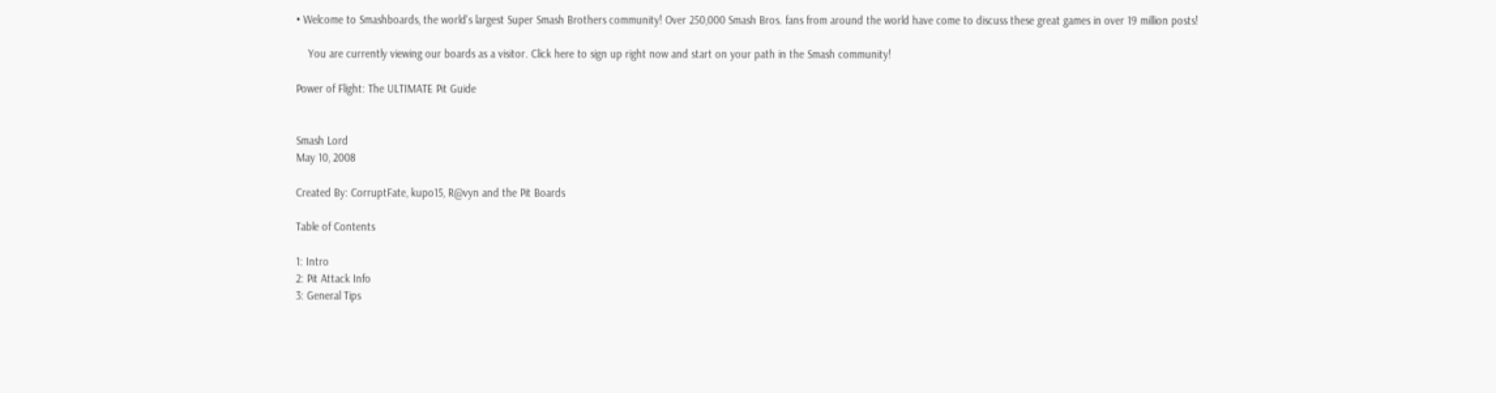• Welcome to Smashboards, the world's largest Super Smash Brothers community! Over 250,000 Smash Bros. fans from around the world have come to discuss these great games in over 19 million posts!

    You are currently viewing our boards as a visitor. Click here to sign up right now and start on your path in the Smash community!

Power of Flight: The ULTIMATE Pit Guide


Smash Lord
May 10, 2008

Created By: CorruptFate, kupo15, R@vyn and the Pit Boards

Table of Contents

1: Intro
2: Pit Attack Info
3: General Tips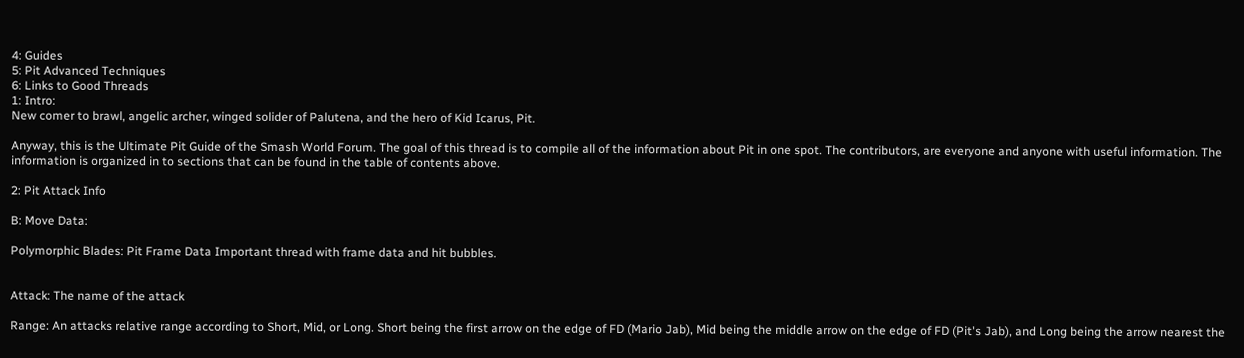4: Guides
5: Pit Advanced Techniques
6: Links to Good Threads
1: Intro:
New comer to brawl, angelic archer, winged solider of Palutena, and the hero of Kid Icarus, Pit.

Anyway, this is the Ultimate Pit Guide of the Smash World Forum. The goal of this thread is to compile all of the information about Pit in one spot. The contributors, are everyone and anyone with useful information. The information is organized in to sections that can be found in the table of contents above.

2: Pit Attack Info

B: Move Data:

Polymorphic Blades: Pit Frame Data Important thread with frame data and hit bubbles.


Attack: The name of the attack

Range: An attacks relative range according to Short, Mid, or Long. Short being the first arrow on the edge of FD (Mario Jab), Mid being the middle arrow on the edge of FD (Pit's Jab), and Long being the arrow nearest the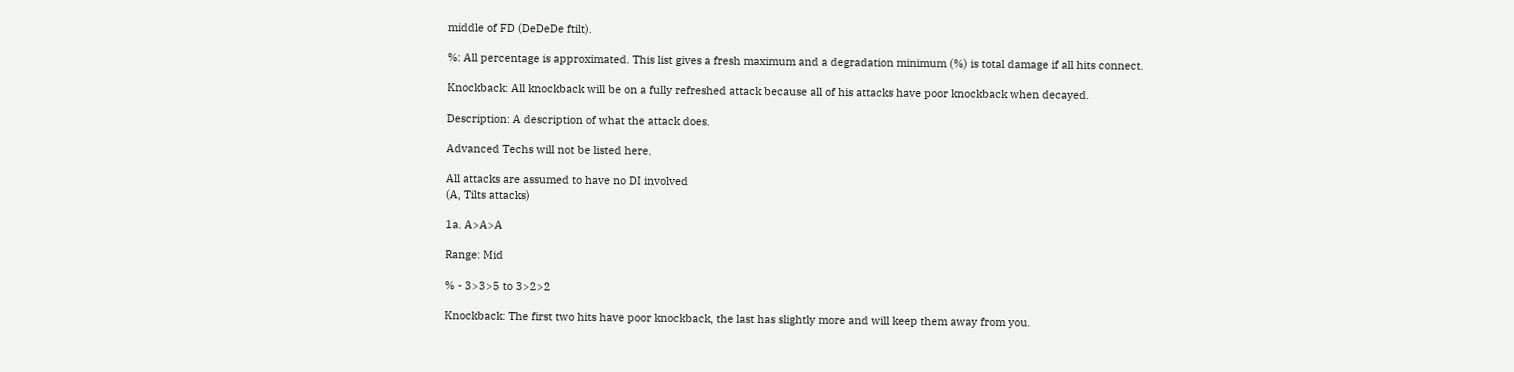middle of FD (DeDeDe ftilt).

%: All percentage is approximated. This list gives a fresh maximum and a degradation minimum (%) is total damage if all hits connect.

Knockback: All knockback will be on a fully refreshed attack because all of his attacks have poor knockback when decayed.

Description: A description of what the attack does.

Advanced Techs will not be listed here.

All attacks are assumed to have no DI involved
(A, Tilts attacks)

1a. A>A>A

Range: Mid

% - 3>3>5 to 3>2>2

Knockback: The first two hits have poor knockback, the last has slightly more and will keep them away from you.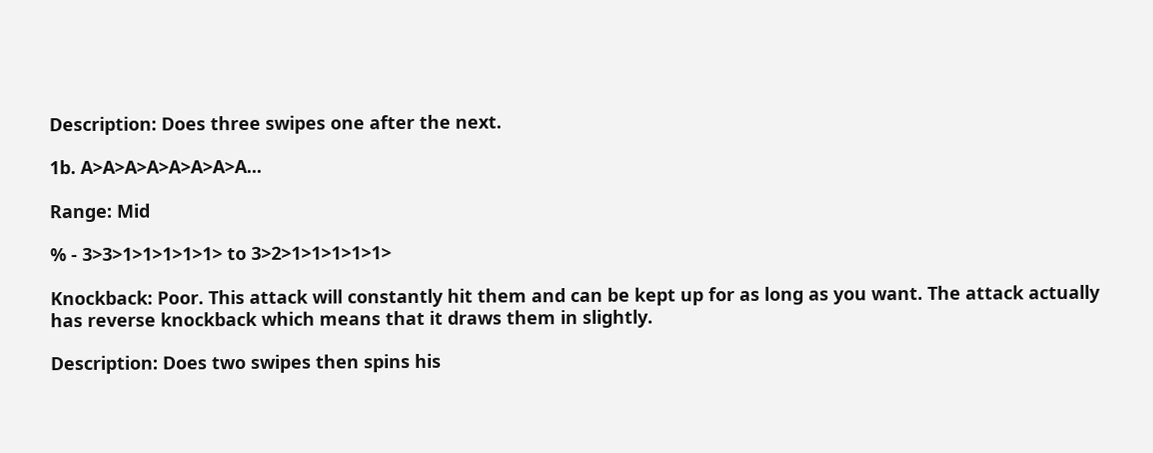Description: Does three swipes one after the next.

1b. A>A>A>A>A>A>A>A...

Range: Mid

% - 3>3>1>1>1>1>1> to 3>2>1>1>1>1>1>

Knockback: Poor. This attack will constantly hit them and can be kept up for as long as you want. The attack actually has reverse knockback which means that it draws them in slightly.

Description: Does two swipes then spins his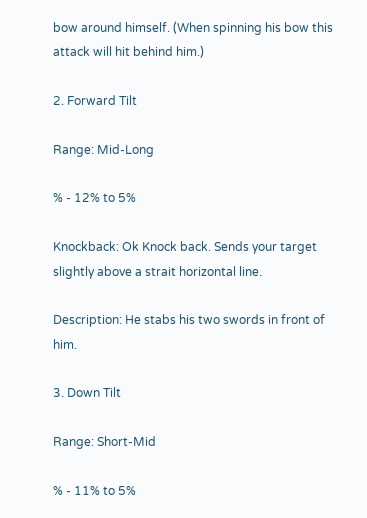bow around himself. (When spinning his bow this attack will hit behind him.)

2. Forward Tilt

Range: Mid-Long

% - 12% to 5%

Knockback: Ok Knock back. Sends your target slightly above a strait horizontal line.

Description: He stabs his two swords in front of him.

3. Down Tilt

Range: Short-Mid

% - 11% to 5%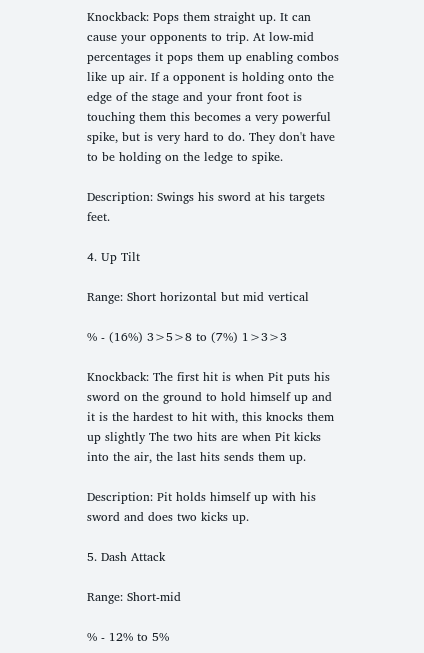Knockback: Pops them straight up. It can cause your opponents to trip. At low-mid percentages it pops them up enabling combos like up air. If a opponent is holding onto the edge of the stage and your front foot is touching them this becomes a very powerful spike, but is very hard to do. They don't have to be holding on the ledge to spike.

Description: Swings his sword at his targets feet.

4. Up Tilt

Range: Short horizontal but mid vertical

% - (16%) 3>5>8 to (7%) 1>3>3

Knockback: The first hit is when Pit puts his sword on the ground to hold himself up and it is the hardest to hit with, this knocks them up slightly The two hits are when Pit kicks into the air, the last hits sends them up.

Description: Pit holds himself up with his sword and does two kicks up.

5. Dash Attack

Range: Short-mid

% - 12% to 5%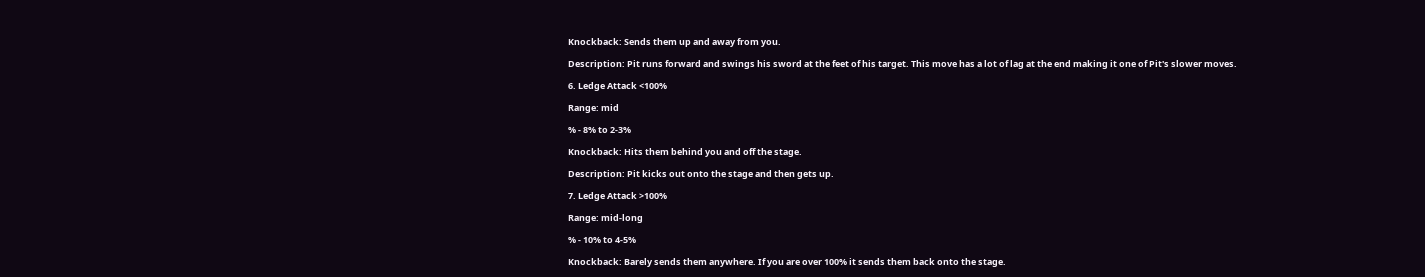Knockback: Sends them up and away from you.

Description: Pit runs forward and swings his sword at the feet of his target. This move has a lot of lag at the end making it one of Pit's slower moves.

6. Ledge Attack <100%

Range: mid

% - 8% to 2-3%

Knockback: Hits them behind you and off the stage.

Description: Pit kicks out onto the stage and then gets up.

7. Ledge Attack >100%

Range: mid-long

% - 10% to 4-5%

Knockback: Barely sends them anywhere. If you are over 100% it sends them back onto the stage.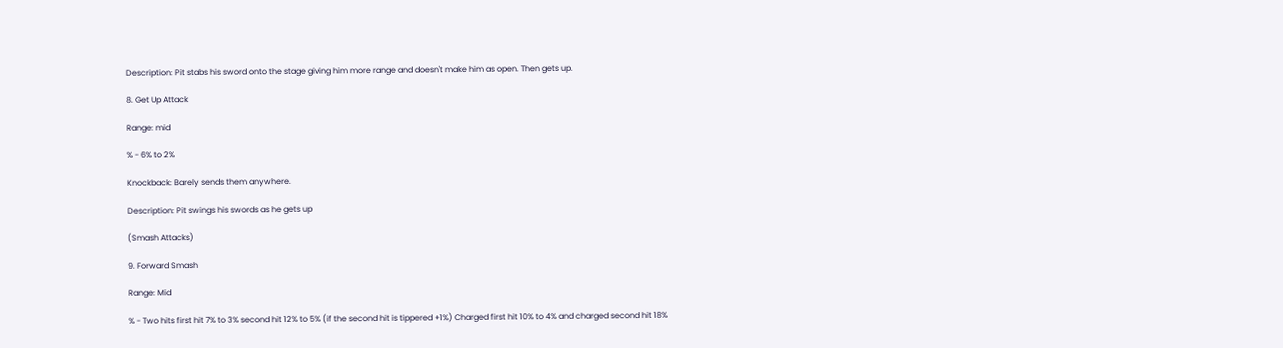Description: Pit stabs his sword onto the stage giving him more range and doesn't make him as open. Then gets up.

8. Get Up Attack

Range: mid

% - 6% to 2%

Knockback: Barely sends them anywhere.

Description: Pit swings his swords as he gets up

(Smash Attacks)

9. Forward Smash

Range: Mid

% - Two hits first hit 7% to 3% second hit 12% to 5% (if the second hit is tippered +1%) Charged first hit 10% to 4% and charged second hit 18%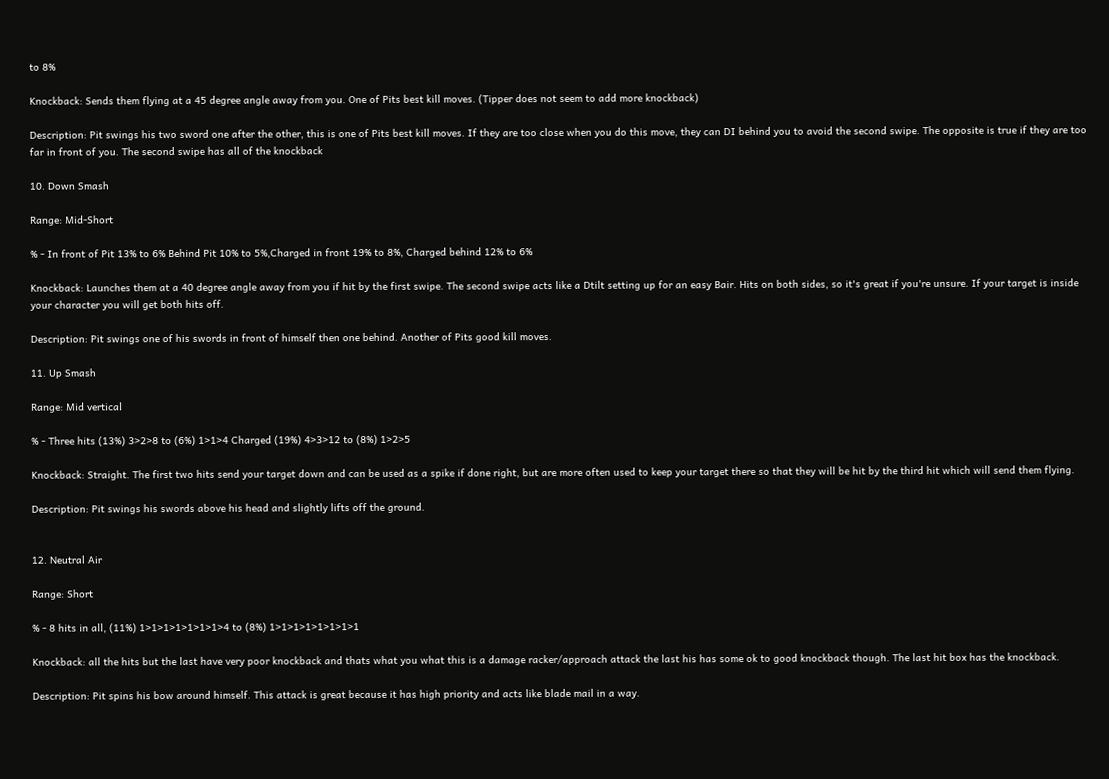to 8%

Knockback: Sends them flying at a 45 degree angle away from you. One of Pits best kill moves. (Tipper does not seem to add more knockback)

Description: Pit swings his two sword one after the other, this is one of Pits best kill moves. If they are too close when you do this move, they can DI behind you to avoid the second swipe. The opposite is true if they are too far in front of you. The second swipe has all of the knockback

10. Down Smash

Range: Mid-Short

% - In front of Pit 13% to 6% Behind Pit 10% to 5%,Charged in front 19% to 8%, Charged behind 12% to 6%

Knockback: Launches them at a 40 degree angle away from you if hit by the first swipe. The second swipe acts like a Dtilt setting up for an easy Bair. Hits on both sides, so it's great if you're unsure. If your target is inside your character you will get both hits off.

Description: Pit swings one of his swords in front of himself then one behind. Another of Pits good kill moves.

11. Up Smash

Range: Mid vertical

% - Three hits (13%) 3>2>8 to (6%) 1>1>4 Charged (19%) 4>3>12 to (8%) 1>2>5

Knockback: Straight. The first two hits send your target down and can be used as a spike if done right, but are more often used to keep your target there so that they will be hit by the third hit which will send them flying.

Description: Pit swings his swords above his head and slightly lifts off the ground.


12. Neutral Air

Range: Short

% - 8 hits in all, (11%) 1>1>1>1>1>1>1>4 to (8%) 1>1>1>1>1>1>1>1

Knockback: all the hits but the last have very poor knockback and thats what you what this is a damage racker/approach attack the last his has some ok to good knockback though. The last hit box has the knockback.

Description: Pit spins his bow around himself. This attack is great because it has high priority and acts like blade mail in a way.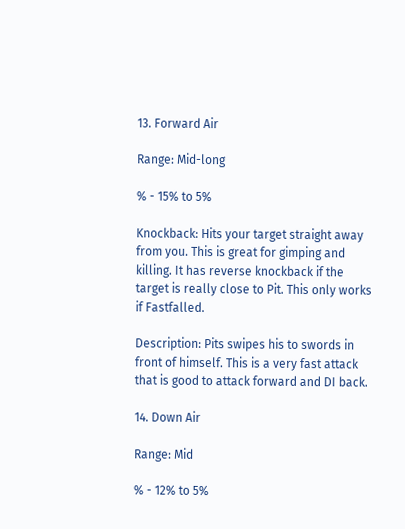13. Forward Air

Range: Mid-long

% - 15% to 5%

Knockback: Hits your target straight away from you. This is great for gimping and killing. It has reverse knockback if the target is really close to Pit. This only works if Fastfalled.

Description: Pits swipes his to swords in front of himself. This is a very fast attack that is good to attack forward and DI back.

14. Down Air

Range: Mid

% - 12% to 5%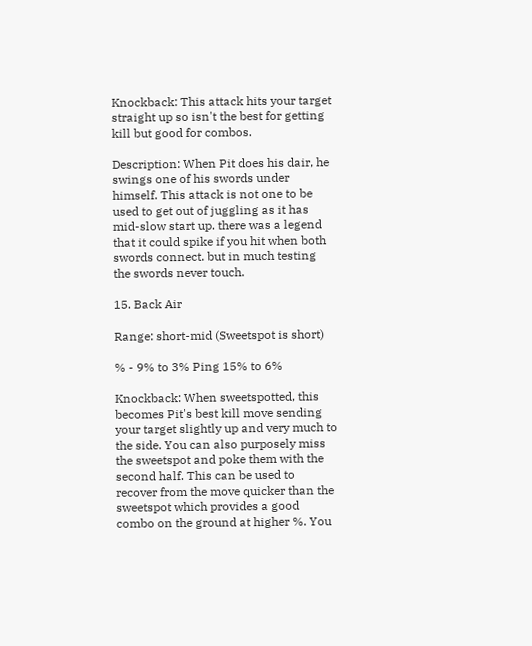Knockback: This attack hits your target straight up so isn't the best for getting kill but good for combos.

Description: When Pit does his dair, he swings one of his swords under himself. This attack is not one to be used to get out of juggling as it has mid-slow start up. there was a legend that it could spike if you hit when both swords connect. but in much testing the swords never touch.

15. Back Air

Range: short-mid (Sweetspot is short)

% - 9% to 3% Ping 15% to 6%

Knockback: When sweetspotted, this becomes Pit's best kill move sending your target slightly up and very much to the side. You can also purposely miss the sweetspot and poke them with the second half. This can be used to recover from the move quicker than the sweetspot which provides a good combo on the ground at higher %. You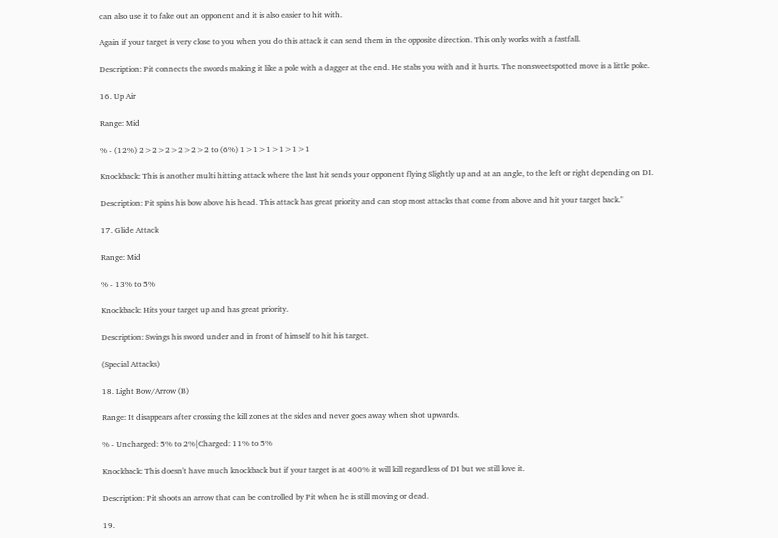can also use it to fake out an opponent and it is also easier to hit with.

Again if your target is very close to you when you do this attack it can send them in the opposite direction. This only works with a fastfall.

Description: Pit connects the swords making it like a pole with a dagger at the end. He stabs you with and it hurts. The nonsweetspotted move is a little poke.

16. Up Air

Range: Mid

% - (12%) 2>2>2>2>2>2 to (6%) 1>1>1>1>1>1

Knockback: This is another multi hitting attack where the last hit sends your opponent flying Slightly up and at an angle, to the left or right depending on DI.

Description: Pit spins his bow above his head. This attack has great priority and can stop most attacks that come from above and hit your target back."

17. Glide Attack

Range: Mid

% - 13% to 5%

Knockback: Hits your target up and has great priority.

Description: Swings his sword under and in front of himself to hit his target.

(Special Attacks)

18. Light Bow/Arrow (B)

Range: It disappears after crossing the kill zones at the sides and never goes away when shot upwards.

% - Uncharged: 5% to 2%|Charged: 11% to 5%

Knockback: This doesn't have much knockback but if your target is at 400% it will kill regardless of DI but we still love it.

Description: Pit shoots an arrow that can be controlled by Pit when he is still moving or dead.

19.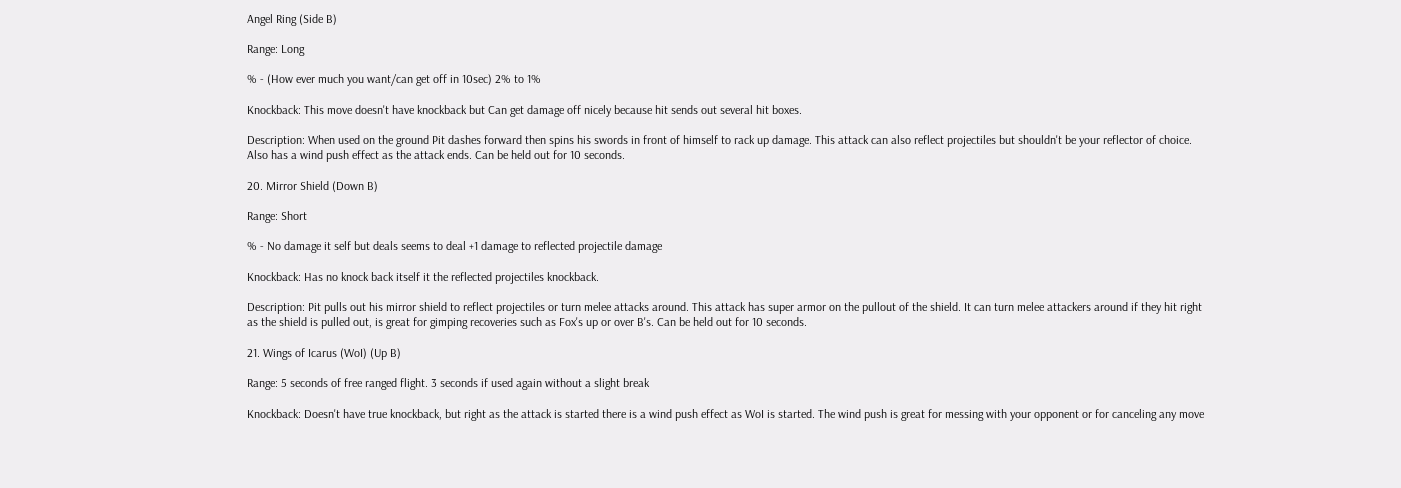Angel Ring (Side B)

Range: Long

% - (How ever much you want/can get off in 10sec) 2% to 1%

Knockback: This move doesn't have knockback but Can get damage off nicely because hit sends out several hit boxes.

Description: When used on the ground Pit dashes forward then spins his swords in front of himself to rack up damage. This attack can also reflect projectiles but shouldn't be your reflector of choice. Also has a wind push effect as the attack ends. Can be held out for 10 seconds.

20. Mirror Shield (Down B)

Range: Short

% - No damage it self but deals seems to deal +1 damage to reflected projectile damage

Knockback: Has no knock back itself it the reflected projectiles knockback.

Description: Pit pulls out his mirror shield to reflect projectiles or turn melee attacks around. This attack has super armor on the pullout of the shield. It can turn melee attackers around if they hit right as the shield is pulled out, is great for gimping recoveries such as Fox's up or over B's. Can be held out for 10 seconds.

21. Wings of Icarus (WoI) (Up B)

Range: 5 seconds of free ranged flight. 3 seconds if used again without a slight break

Knockback: Doesn't have true knockback, but right as the attack is started there is a wind push effect as WoI is started. The wind push is great for messing with your opponent or for canceling any move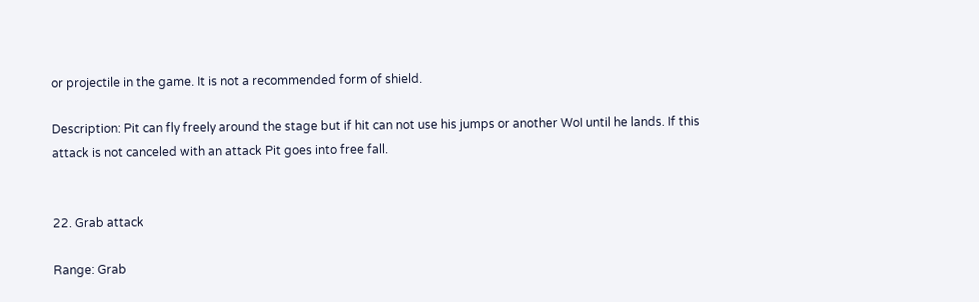or projectile in the game. It is not a recommended form of shield.

Description: Pit can fly freely around the stage but if hit can not use his jumps or another WoI until he lands. If this attack is not canceled with an attack Pit goes into free fall.


22. Grab attack

Range: Grab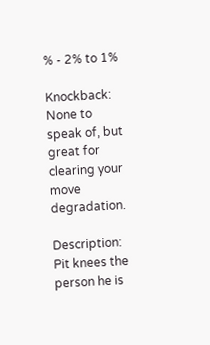% - 2% to 1%

Knockback: None to speak of, but great for clearing your move degradation.

Description: Pit knees the person he is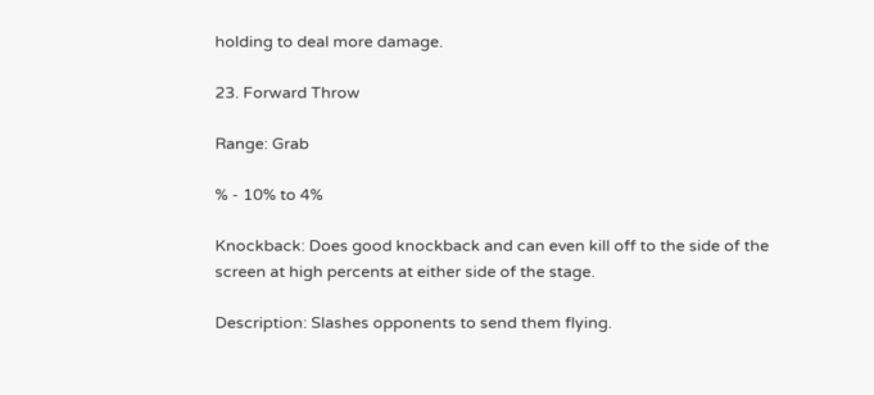holding to deal more damage.

23. Forward Throw

Range: Grab

% - 10% to 4%

Knockback: Does good knockback and can even kill off to the side of the screen at high percents at either side of the stage.

Description: Slashes opponents to send them flying.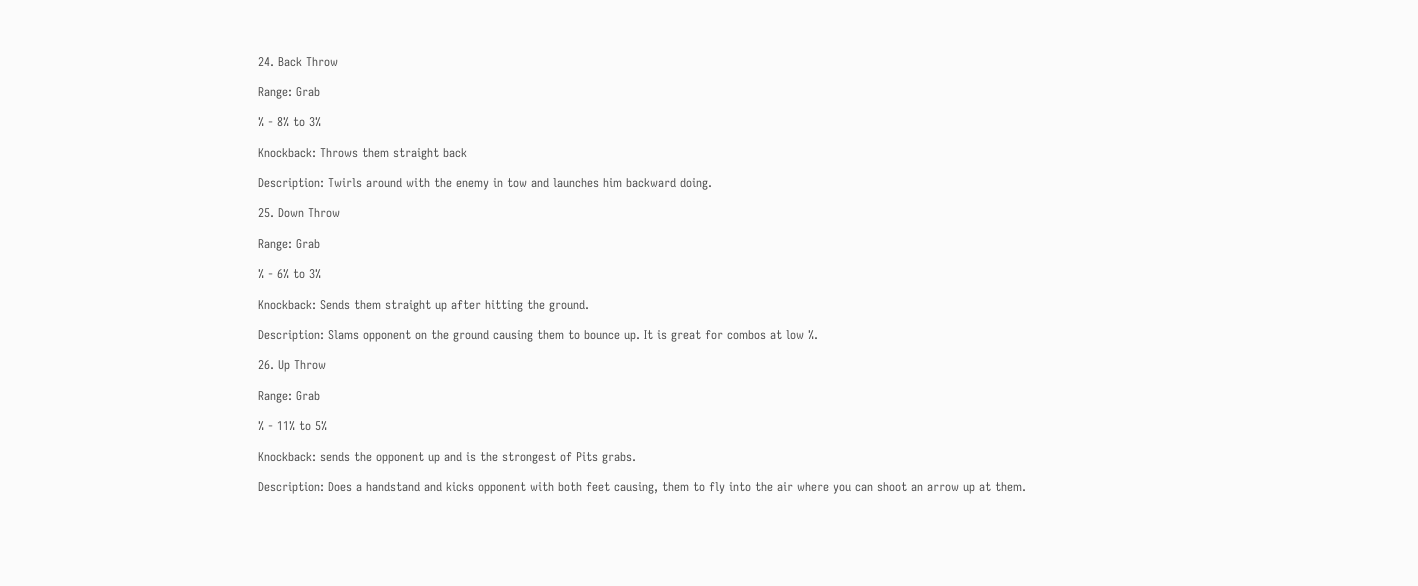24. Back Throw

Range: Grab

% - 8% to 3%

Knockback: Throws them straight back

Description: Twirls around with the enemy in tow and launches him backward doing.

25. Down Throw

Range: Grab

% - 6% to 3%

Knockback: Sends them straight up after hitting the ground.

Description: Slams opponent on the ground causing them to bounce up. It is great for combos at low %.

26. Up Throw

Range: Grab

% - 11% to 5%

Knockback: sends the opponent up and is the strongest of Pits grabs.

Description: Does a handstand and kicks opponent with both feet causing, them to fly into the air where you can shoot an arrow up at them.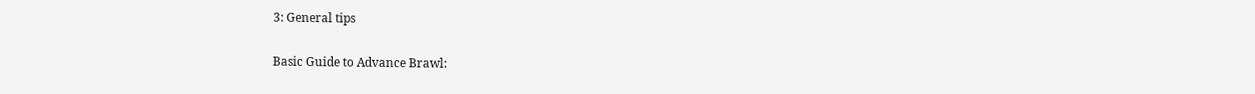3: General tips

Basic Guide to Advance Brawl: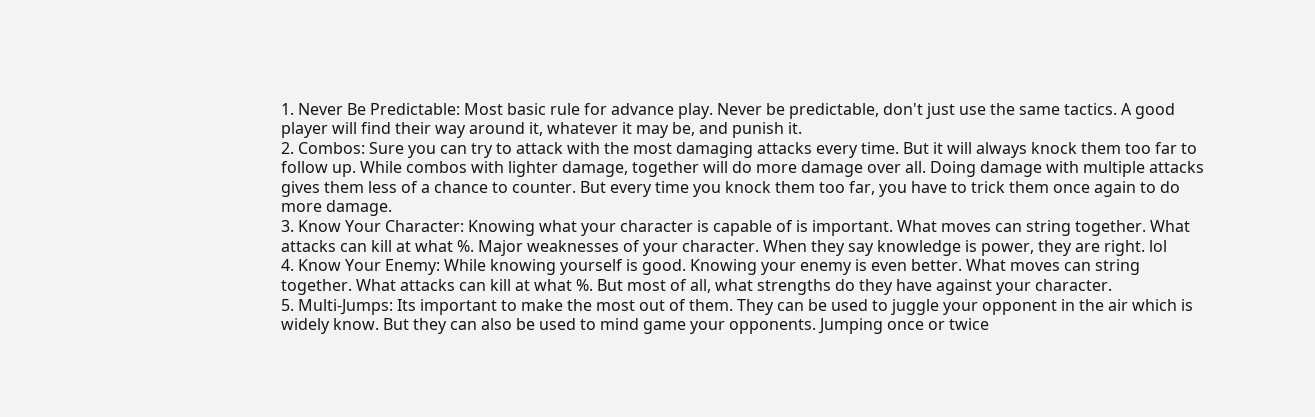1. Never Be Predictable: Most basic rule for advance play. Never be predictable, don't just use the same tactics. A good player will find their way around it, whatever it may be, and punish it.
2. Combos: Sure you can try to attack with the most damaging attacks every time. But it will always knock them too far to follow up. While combos with lighter damage, together will do more damage over all. Doing damage with multiple attacks gives them less of a chance to counter. But every time you knock them too far, you have to trick them once again to do more damage.
3. Know Your Character: Knowing what your character is capable of is important. What moves can string together. What attacks can kill at what %. Major weaknesses of your character. When they say knowledge is power, they are right. lol
4. Know Your Enemy: While knowing yourself is good. Knowing your enemy is even better. What moves can string together. What attacks can kill at what %. But most of all, what strengths do they have against your character.
5. Multi-Jumps: Its important to make the most out of them. They can be used to juggle your opponent in the air which is widely know. But they can also be used to mind game your opponents. Jumping once or twice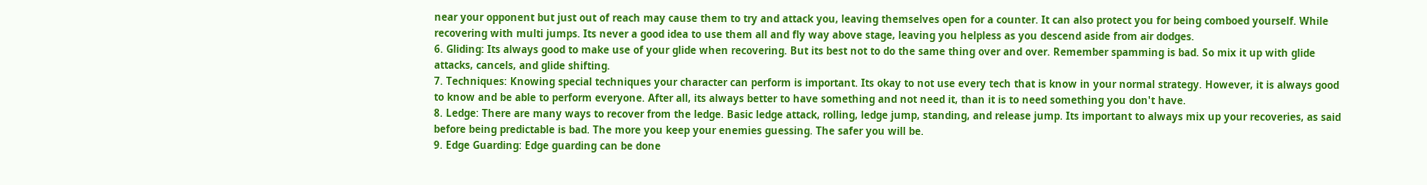near your opponent but just out of reach may cause them to try and attack you, leaving themselves open for a counter. It can also protect you for being comboed yourself. While recovering with multi jumps. Its never a good idea to use them all and fly way above stage, leaving you helpless as you descend aside from air dodges.
6. Gliding: Its always good to make use of your glide when recovering. But its best not to do the same thing over and over. Remember spamming is bad. So mix it up with glide attacks, cancels, and glide shifting.
7. Techniques: Knowing special techniques your character can perform is important. Its okay to not use every tech that is know in your normal strategy. However, it is always good to know and be able to perform everyone. After all, its always better to have something and not need it, than it is to need something you don't have.
8. Ledge: There are many ways to recover from the ledge. Basic ledge attack, rolling, ledge jump, standing, and release jump. Its important to always mix up your recoveries, as said before being predictable is bad. The more you keep your enemies guessing. The safer you will be.
9. Edge Guarding: Edge guarding can be done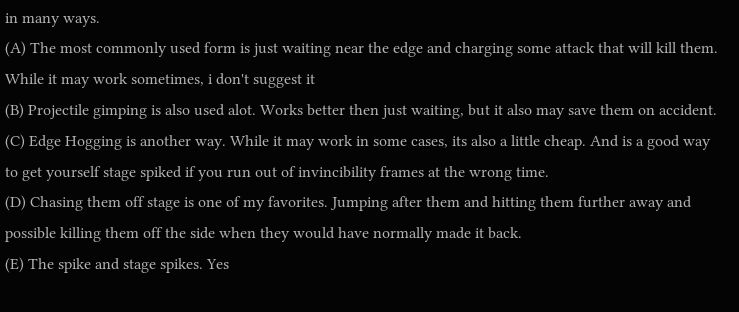in many ways.
(A) The most commonly used form is just waiting near the edge and charging some attack that will kill them. While it may work sometimes, i don't suggest it
(B) Projectile gimping is also used alot. Works better then just waiting, but it also may save them on accident.
(C) Edge Hogging is another way. While it may work in some cases, its also a little cheap. And is a good way to get yourself stage spiked if you run out of invincibility frames at the wrong time.
(D) Chasing them off stage is one of my favorites. Jumping after them and hitting them further away and possible killing them off the side when they would have normally made it back.
(E) The spike and stage spikes. Yes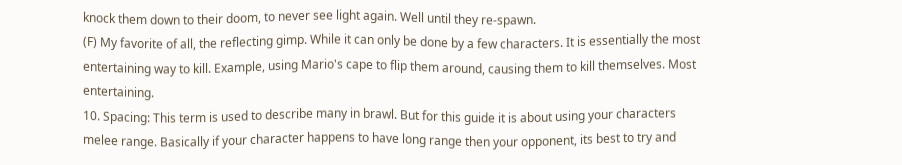knock them down to their doom, to never see light again. Well until they re-spawn.
(F) My favorite of all, the reflecting gimp. While it can only be done by a few characters. It is essentially the most entertaining way to kill. Example, using Mario's cape to flip them around, causing them to kill themselves. Most entertaining.
10. Spacing: This term is used to describe many in brawl. But for this guide it is about using your characters melee range. Basically if your character happens to have long range then your opponent, its best to try and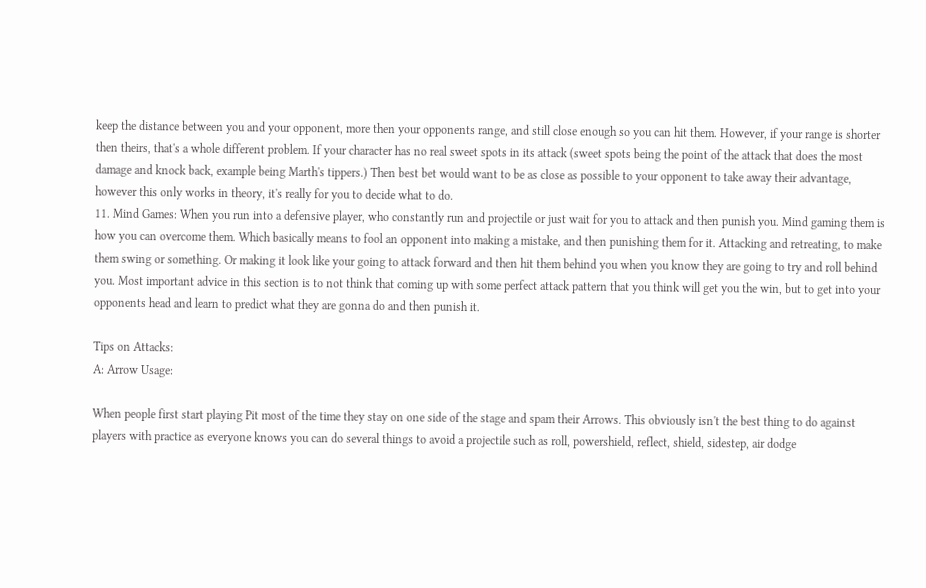keep the distance between you and your opponent, more then your opponents range, and still close enough so you can hit them. However, if your range is shorter then theirs, that's a whole different problem. If your character has no real sweet spots in its attack (sweet spots being the point of the attack that does the most damage and knock back, example being Marth's tippers.) Then best bet would want to be as close as possible to your opponent to take away their advantage, however this only works in theory, it's really for you to decide what to do.
11. Mind Games: When you run into a defensive player, who constantly run and projectile or just wait for you to attack and then punish you. Mind gaming them is how you can overcome them. Which basically means to fool an opponent into making a mistake, and then punishing them for it. Attacking and retreating, to make them swing or something. Or making it look like your going to attack forward and then hit them behind you when you know they are going to try and roll behind you. Most important advice in this section is to not think that coming up with some perfect attack pattern that you think will get you the win, but to get into your opponents head and learn to predict what they are gonna do and then punish it.

Tips on Attacks:
A: Arrow Usage:

When people first start playing Pit most of the time they stay on one side of the stage and spam their Arrows. This obviously isn't the best thing to do against players with practice as everyone knows you can do several things to avoid a projectile such as roll, powershield, reflect, shield, sidestep, air dodge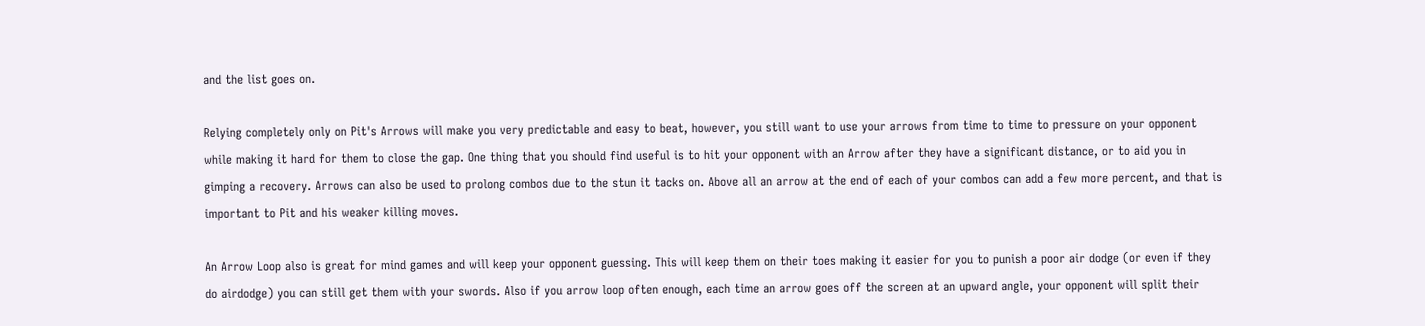and the list goes on.

Relying completely only on Pit's Arrows will make you very predictable and easy to beat, however, you still want to use your arrows from time to time to pressure on your opponent while making it hard for them to close the gap. One thing that you should find useful is to hit your opponent with an Arrow after they have a significant distance, or to aid you in gimping a recovery. Arrows can also be used to prolong combos due to the stun it tacks on. Above all an arrow at the end of each of your combos can add a few more percent, and that is important to Pit and his weaker killing moves.

An Arrow Loop also is great for mind games and will keep your opponent guessing. This will keep them on their toes making it easier for you to punish a poor air dodge (or even if they do airdodge) you can still get them with your swords. Also if you arrow loop often enough, each time an arrow goes off the screen at an upward angle, your opponent will split their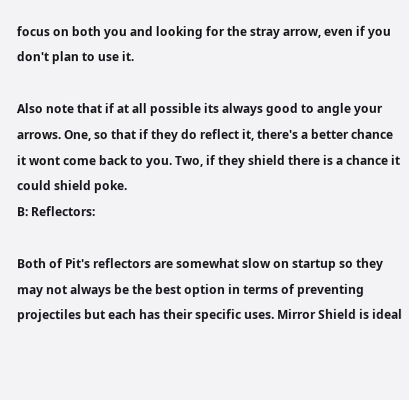focus on both you and looking for the stray arrow, even if you don't plan to use it.

Also note that if at all possible its always good to angle your arrows. One, so that if they do reflect it, there's a better chance it wont come back to you. Two, if they shield there is a chance it could shield poke.
B: Reflectors:

Both of Pit's reflectors are somewhat slow on startup so they may not always be the best option in terms of preventing projectiles but each has their specific uses. Mirror Shield is ideal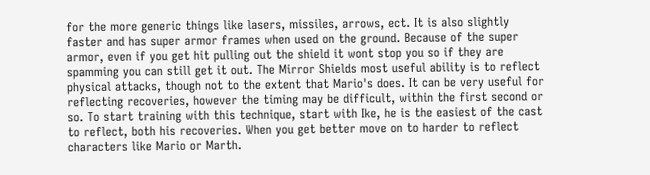for the more generic things like lasers, missiles, arrows, ect. It is also slightly faster and has super armor frames when used on the ground. Because of the super armor, even if you get hit pulling out the shield it wont stop you so if they are spamming you can still get it out. The Mirror Shields most useful ability is to reflect physical attacks, though not to the extent that Mario's does. It can be very useful for reflecting recoveries, however the timing may be difficult, within the first second or so. To start training with this technique, start with Ike, he is the easiest of the cast to reflect, both his recoveries. When you get better move on to harder to reflect characters like Mario or Marth.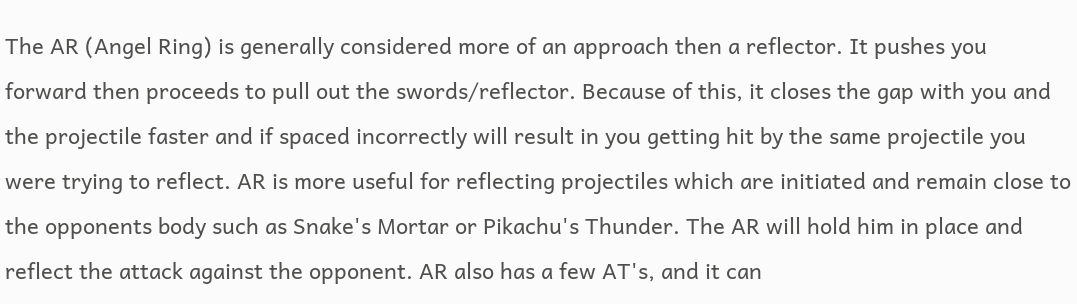The AR (Angel Ring) is generally considered more of an approach then a reflector. It pushes you forward then proceeds to pull out the swords/reflector. Because of this, it closes the gap with you and the projectile faster and if spaced incorrectly will result in you getting hit by the same projectile you were trying to reflect. AR is more useful for reflecting projectiles which are initiated and remain close to the opponents body such as Snake's Mortar or Pikachu's Thunder. The AR will hold him in place and reflect the attack against the opponent. AR also has a few AT's, and it can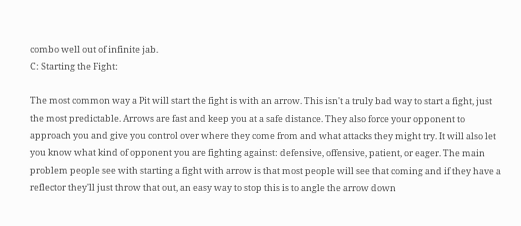combo well out of infinite jab.
C: Starting the Fight:

The most common way a Pit will start the fight is with an arrow. This isn't a truly bad way to start a fight, just the most predictable. Arrows are fast and keep you at a safe distance. They also force your opponent to approach you and give you control over where they come from and what attacks they might try. It will also let you know what kind of opponent you are fighting against: defensive, offensive, patient, or eager. The main problem people see with starting a fight with arrow is that most people will see that coming and if they have a reflector they'll just throw that out, an easy way to stop this is to angle the arrow down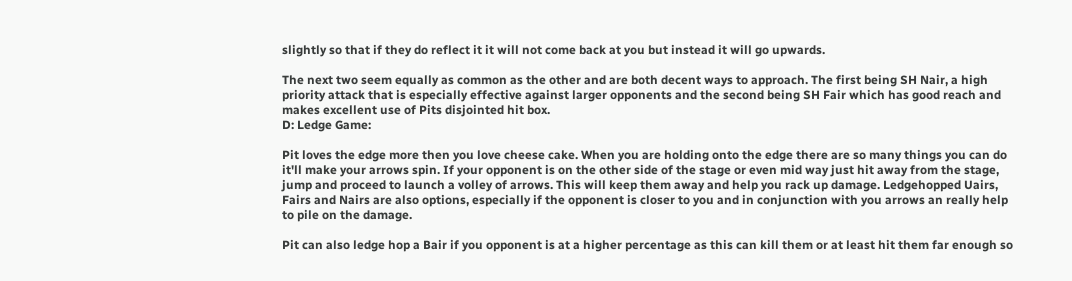slightly so that if they do reflect it it will not come back at you but instead it will go upwards.

The next two seem equally as common as the other and are both decent ways to approach. The first being SH Nair, a high priority attack that is especially effective against larger opponents and the second being SH Fair which has good reach and makes excellent use of Pits disjointed hit box.
D: Ledge Game:

Pit loves the edge more then you love cheese cake. When you are holding onto the edge there are so many things you can do it'll make your arrows spin. If your opponent is on the other side of the stage or even mid way just hit away from the stage, jump and proceed to launch a volley of arrows. This will keep them away and help you rack up damage. Ledgehopped Uairs, Fairs and Nairs are also options, especially if the opponent is closer to you and in conjunction with you arrows an really help to pile on the damage.

Pit can also ledge hop a Bair if you opponent is at a higher percentage as this can kill them or at least hit them far enough so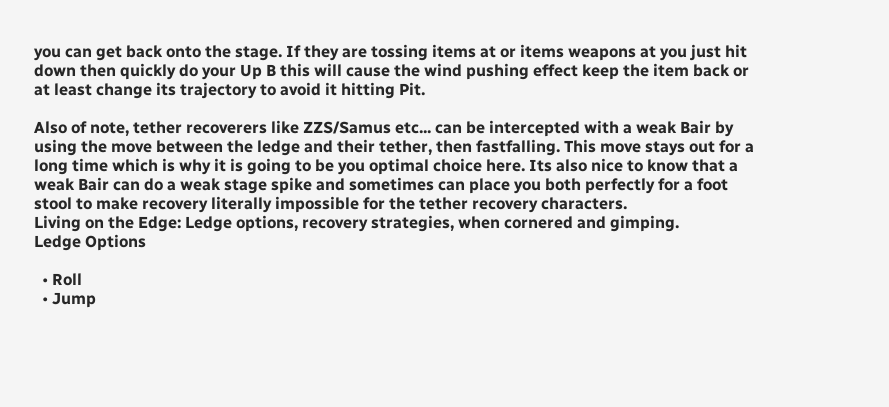you can get back onto the stage. If they are tossing items at or items weapons at you just hit down then quickly do your Up B this will cause the wind pushing effect keep the item back or at least change its trajectory to avoid it hitting Pit.

Also of note, tether recoverers like ZZS/Samus etc... can be intercepted with a weak Bair by using the move between the ledge and their tether, then fastfalling. This move stays out for a long time which is why it is going to be you optimal choice here. Its also nice to know that a weak Bair can do a weak stage spike and sometimes can place you both perfectly for a foot stool to make recovery literally impossible for the tether recovery characters.
Living on the Edge: Ledge options, recovery strategies, when cornered and gimping.
Ledge Options

  • Roll
  • Jump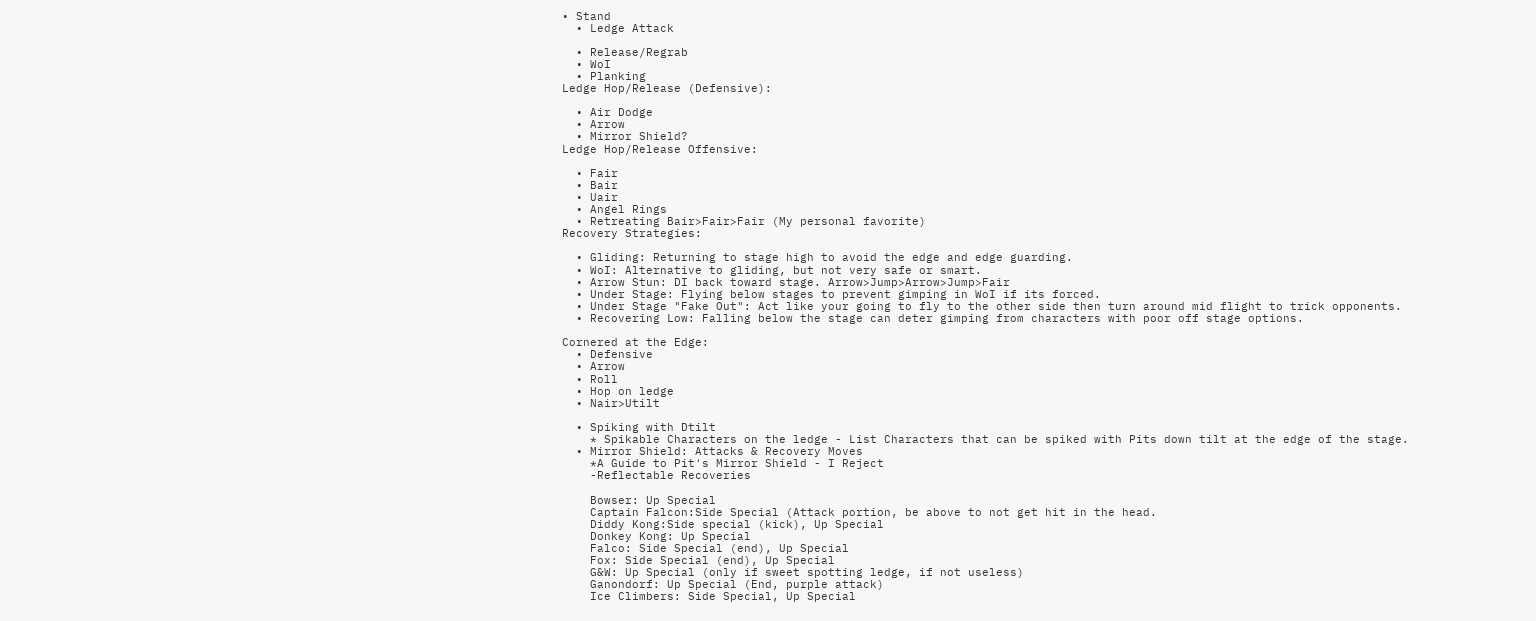• Stand
  • Ledge Attack

  • Release/Regrab
  • WoI
  • Planking
Ledge Hop/Release (Defensive):

  • Air Dodge
  • Arrow
  • Mirror Shield?
Ledge Hop/Release Offensive:

  • Fair
  • Bair
  • Uair
  • Angel Rings
  • Retreating Bair>Fair>Fair (My personal favorite)
Recovery Strategies:

  • Gliding: Returning to stage high to avoid the edge and edge guarding.
  • WoI: Alternative to gliding, but not very safe or smart.
  • Arrow Stun: DI back toward stage. Arrow>Jump>Arrow>Jump>Fair
  • Under Stage: Flying below stages to prevent gimping in WoI if its forced.
  • Under Stage "Fake Out": Act like your going to fly to the other side then turn around mid flight to trick opponents.
  • Recovering Low: Falling below the stage can deter gimping from characters with poor off stage options.

Cornered at the Edge:
  • Defensive
  • Arrow
  • Roll
  • Hop on ledge
  • Nair>Utilt

  • Spiking with Dtilt
    * Spikable Characters on the ledge - List Characters that can be spiked with Pits down tilt at the edge of the stage.
  • Mirror Shield: Attacks & Recovery Moves
    *A Guide to Pit's Mirror Shield - I Reject
    -Reflectable Recoveries

    Bowser: Up Special
    Captain Falcon:Side Special (Attack portion, be above to not get hit in the head.
    Diddy Kong:Side special (kick), Up Special
    Donkey Kong: Up Special
    Falco: Side Special (end), Up Special
    Fox: Side Special (end), Up Special
    G&W: Up Special (only if sweet spotting ledge, if not useless)
    Ganondorf: Up Special (End, purple attack)
    Ice Climbers: Side Special, Up Special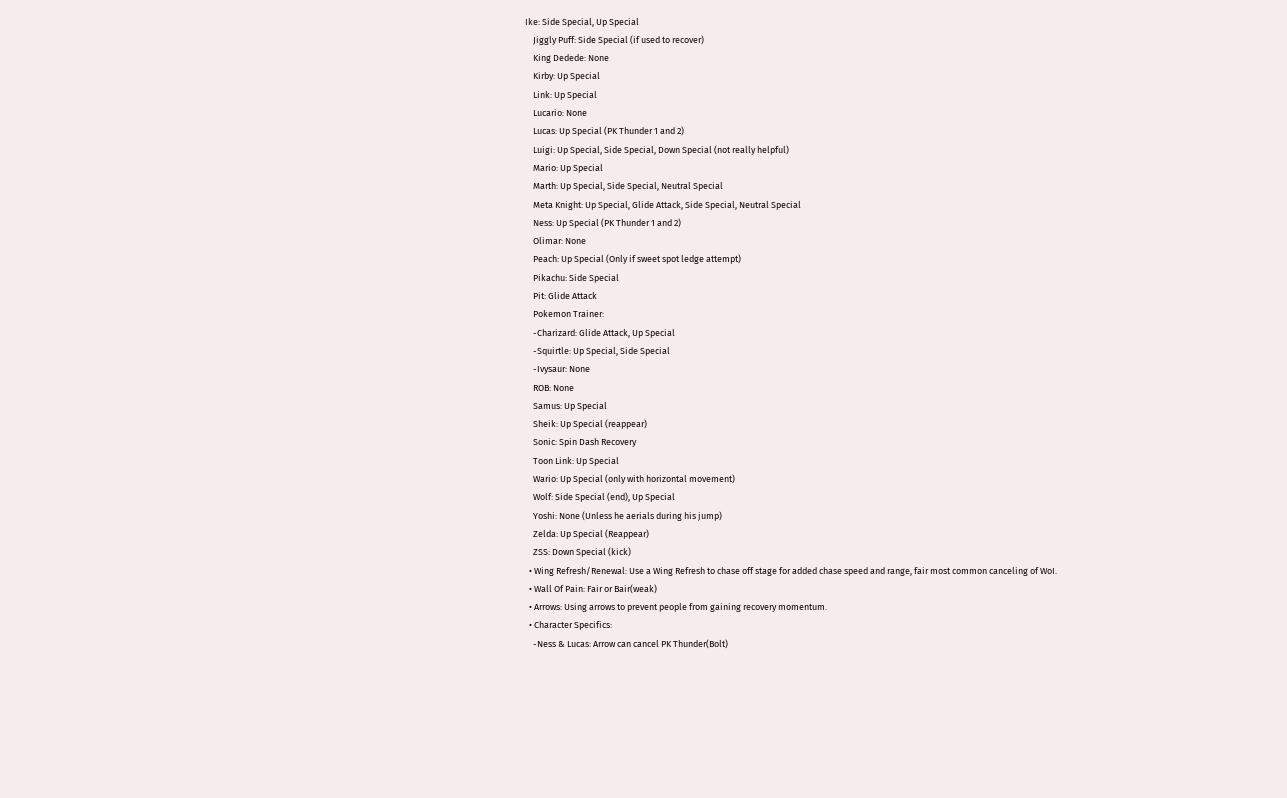Ike: Side Special, Up Special
    Jiggly Puff: Side Special (if used to recover)
    King Dedede: None
    Kirby: Up Special
    Link: Up Special
    Lucario: None
    Lucas: Up Special (PK Thunder 1 and 2)
    Luigi: Up Special, Side Special, Down Special (not really helpful)
    Mario: Up Special
    Marth: Up Special, Side Special, Neutral Special
    Meta Knight: Up Special, Glide Attack, Side Special, Neutral Special
    Ness: Up Special (PK Thunder 1 and 2)
    Olimar: None
    Peach: Up Special (Only if sweet spot ledge attempt)
    Pikachu: Side Special
    Pit: Glide Attack
    Pokemon Trainer:
    -Charizard: Glide Attack, Up Special
    -Squirtle: Up Special, Side Special
    -Ivysaur: None
    ROB: None
    Samus: Up Special
    Sheik: Up Special (reappear)
    Sonic: Spin Dash Recovery
    Toon Link: Up Special
    Wario: Up Special (only with horizontal movement)
    Wolf: Side Special (end), Up Special
    Yoshi: None (Unless he aerials during his jump)
    Zelda: Up Special (Reappear)
    ZSS: Down Special (kick)
  • Wing Refresh/Renewal: Use a Wing Refresh to chase off stage for added chase speed and range, fair most common canceling of WoI.
  • Wall Of Pain: Fair or Bair(weak)
  • Arrows: Using arrows to prevent people from gaining recovery momentum.
  • Character Specifics:
    -Ness & Lucas: Arrow can cancel PK Thunder(Bolt)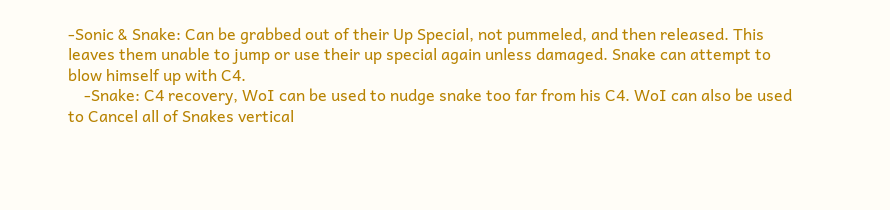-Sonic & Snake: Can be grabbed out of their Up Special, not pummeled, and then released. This leaves them unable to jump or use their up special again unless damaged. Snake can attempt to blow himself up with C4.
    -Snake: C4 recovery, WoI can be used to nudge snake too far from his C4. WoI can also be used to Cancel all of Snakes vertical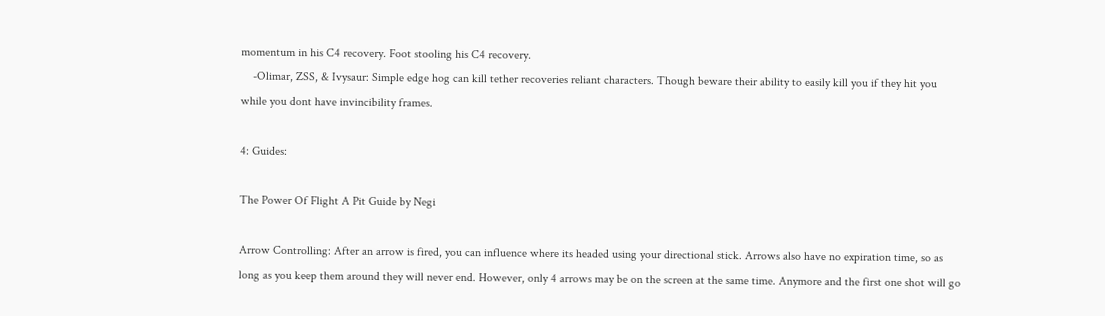momentum in his C4 recovery. Foot stooling his C4 recovery.
    -Olimar, ZSS, & Ivysaur: Simple edge hog can kill tether recoveries reliant characters. Though beware their ability to easily kill you if they hit you while you dont have invincibility frames.

4: Guides:

The Power Of Flight A Pit Guide by Negi

Arrow Controlling: After an arrow is fired, you can influence where its headed using your directional stick. Arrows also have no expiration time, so as long as you keep them around they will never end. However, only 4 arrows may be on the screen at the same time. Anymore and the first one shot will go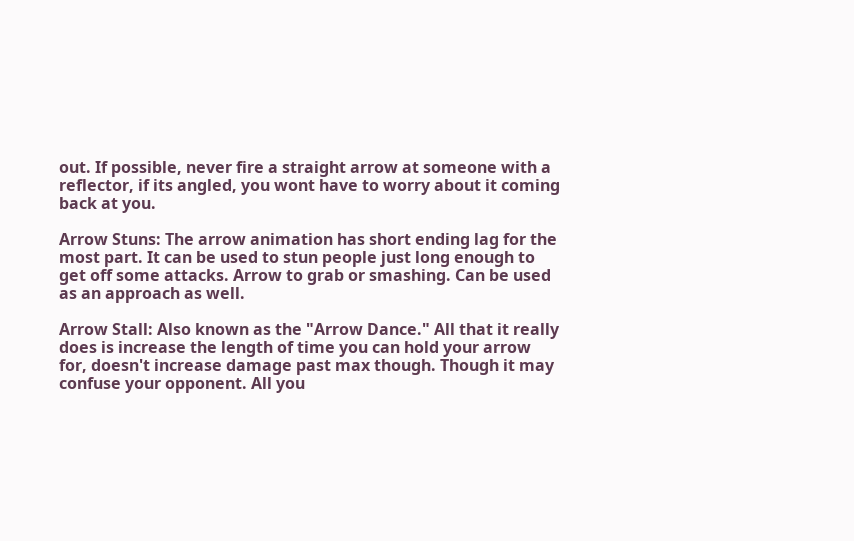out. If possible, never fire a straight arrow at someone with a reflector, if its angled, you wont have to worry about it coming back at you.

Arrow Stuns: The arrow animation has short ending lag for the most part. It can be used to stun people just long enough to get off some attacks. Arrow to grab or smashing. Can be used as an approach as well.

Arrow Stall: Also known as the "Arrow Dance." All that it really does is increase the length of time you can hold your arrow for, doesn't increase damage past max though. Though it may confuse your opponent. All you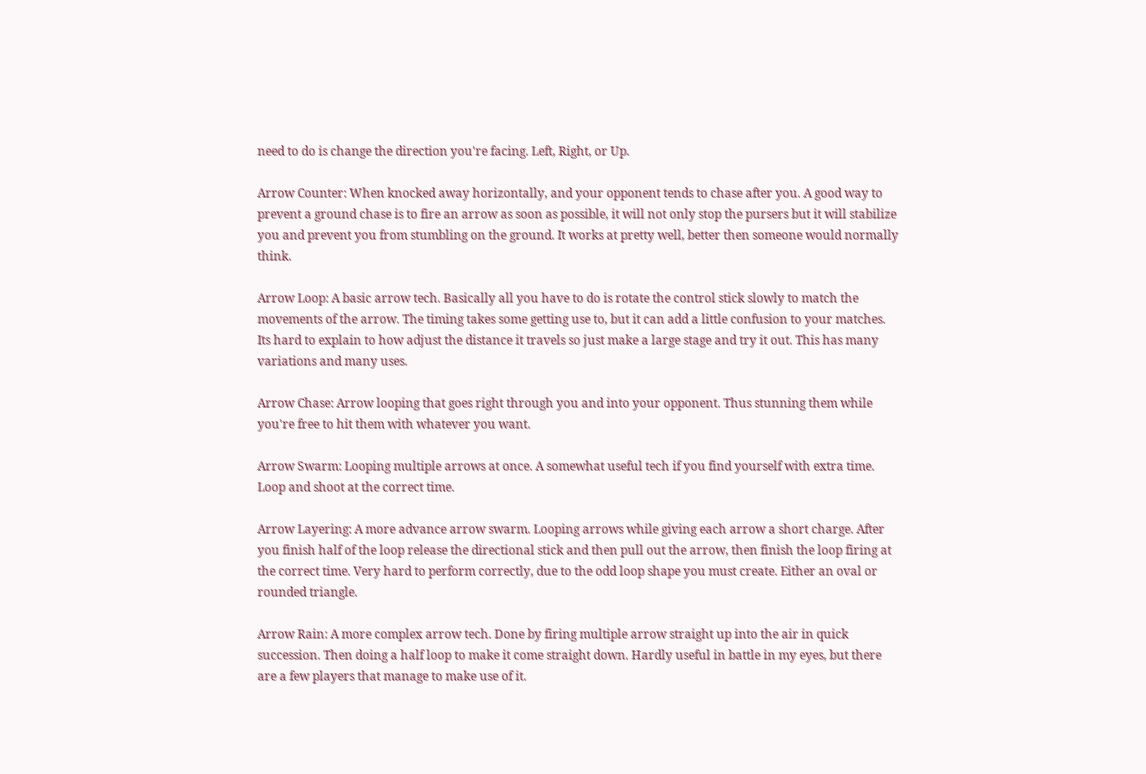need to do is change the direction you're facing. Left, Right, or Up.

Arrow Counter: When knocked away horizontally, and your opponent tends to chase after you. A good way to prevent a ground chase is to fire an arrow as soon as possible, it will not only stop the pursers but it will stabilize you and prevent you from stumbling on the ground. It works at pretty well, better then someone would normally think.

Arrow Loop: A basic arrow tech. Basically all you have to do is rotate the control stick slowly to match the movements of the arrow. The timing takes some getting use to, but it can add a little confusion to your matches. Its hard to explain to how adjust the distance it travels so just make a large stage and try it out. This has many variations and many uses.

Arrow Chase: Arrow looping that goes right through you and into your opponent. Thus stunning them while you're free to hit them with whatever you want.

Arrow Swarm: Looping multiple arrows at once. A somewhat useful tech if you find yourself with extra time. Loop and shoot at the correct time.

Arrow Layering: A more advance arrow swarm. Looping arrows while giving each arrow a short charge. After you finish half of the loop release the directional stick and then pull out the arrow, then finish the loop firing at the correct time. Very hard to perform correctly, due to the odd loop shape you must create. Either an oval or rounded triangle.

Arrow Rain: A more complex arrow tech. Done by firing multiple arrow straight up into the air in quick succession. Then doing a half loop to make it come straight down. Hardly useful in battle in my eyes, but there are a few players that manage to make use of it.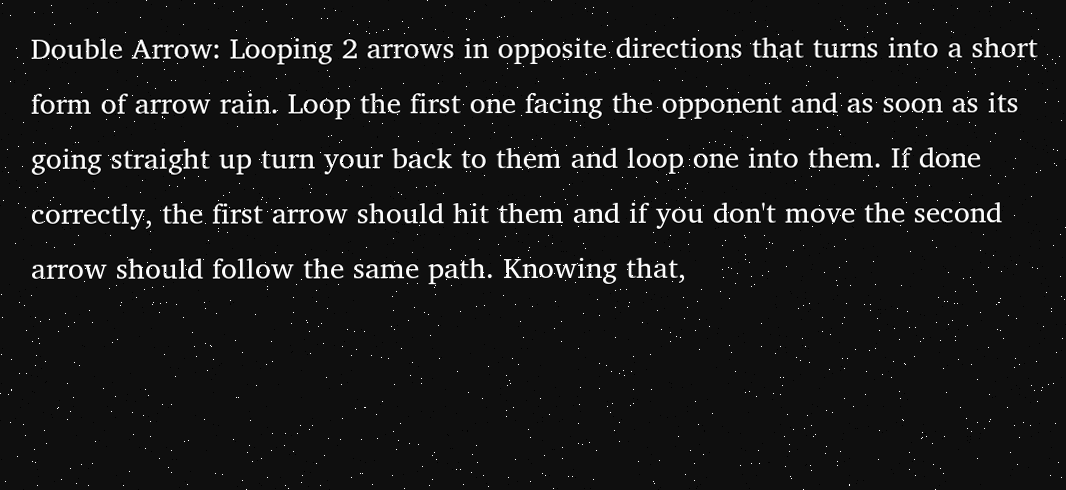Double Arrow: Looping 2 arrows in opposite directions that turns into a short form of arrow rain. Loop the first one facing the opponent and as soon as its going straight up turn your back to them and loop one into them. If done correctly, the first arrow should hit them and if you don't move the second arrow should follow the same path. Knowing that,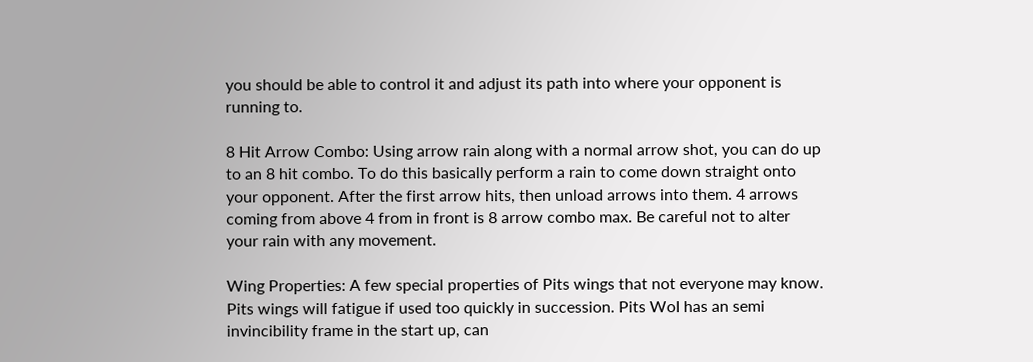you should be able to control it and adjust its path into where your opponent is running to.

8 Hit Arrow Combo: Using arrow rain along with a normal arrow shot, you can do up to an 8 hit combo. To do this basically perform a rain to come down straight onto your opponent. After the first arrow hits, then unload arrows into them. 4 arrows coming from above 4 from in front is 8 arrow combo max. Be careful not to alter your rain with any movement.

Wing Properties: A few special properties of Pits wings that not everyone may know. Pits wings will fatigue if used too quickly in succession. Pits WoI has an semi invincibility frame in the start up, can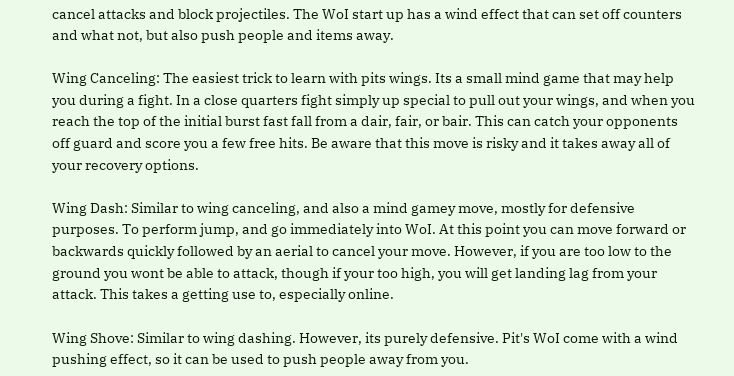cancel attacks and block projectiles. The WoI start up has a wind effect that can set off counters and what not, but also push people and items away.

Wing Canceling: The easiest trick to learn with pits wings. Its a small mind game that may help you during a fight. In a close quarters fight simply up special to pull out your wings, and when you reach the top of the initial burst fast fall from a dair, fair, or bair. This can catch your opponents off guard and score you a few free hits. Be aware that this move is risky and it takes away all of your recovery options.

Wing Dash: Similar to wing canceling, and also a mind gamey move, mostly for defensive purposes. To perform jump, and go immediately into WoI. At this point you can move forward or backwards quickly followed by an aerial to cancel your move. However, if you are too low to the ground you wont be able to attack, though if your too high, you will get landing lag from your attack. This takes a getting use to, especially online.

Wing Shove: Similar to wing dashing. However, its purely defensive. Pit's WoI come with a wind pushing effect, so it can be used to push people away from you.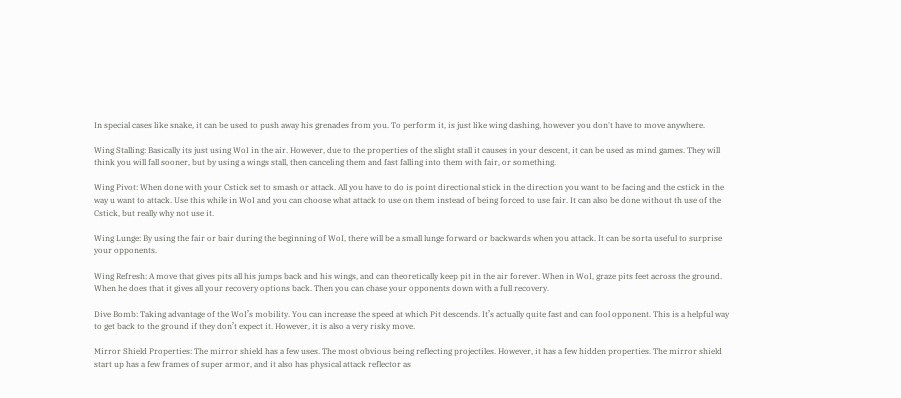In special cases like snake, it can be used to push away his grenades from you. To perform it, is just like wing dashing, however you don't have to move anywhere.

Wing Stalling: Basically its just using WoI in the air. However, due to the properties of the slight stall it causes in your descent, it can be used as mind games. They will think you will fall sooner, but by using a wings stall, then canceling them and fast falling into them with fair, or something.

Wing Pivot: When done with your Cstick set to smash or attack. All you have to do is point directional stick in the direction you want to be facing and the cstick in the way u want to attack. Use this while in WoI and you can choose what attack to use on them instead of being forced to use fair. It can also be done without th use of the Cstick, but really why not use it.

Wing Lunge: By using the fair or bair during the beginning of WoI, there will be a small lunge forward or backwards when you attack. It can be sorta useful to surprise your opponents.

Wing Refresh: A move that gives pits all his jumps back and his wings, and can theoretically keep pit in the air forever. When in WoI, graze pits feet across the ground. When he does that it gives all your recovery options back. Then you can chase your opponents down with a full recovery.

Dive Bomb: Taking advantage of the WoI’s mobility. You can increase the speed at which Pit descends. It’s actually quite fast and can fool opponent. This is a helpful way to get back to the ground if they don’t expect it. However, it is also a very risky move.

Mirror Shield Properties: The mirror shield has a few uses. The most obvious being reflecting projectiles. However, it has a few hidden properties. The mirror shield start up has a few frames of super armor, and it also has physical attack reflector as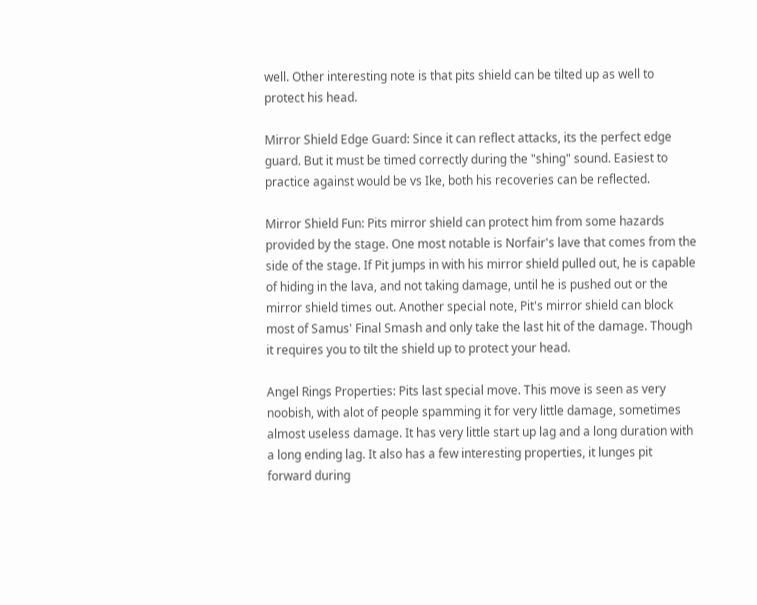well. Other interesting note is that pits shield can be tilted up as well to protect his head.

Mirror Shield Edge Guard: Since it can reflect attacks, its the perfect edge guard. But it must be timed correctly during the "shing" sound. Easiest to practice against would be vs Ike, both his recoveries can be reflected.

Mirror Shield Fun: Pits mirror shield can protect him from some hazards provided by the stage. One most notable is Norfair's lave that comes from the side of the stage. If Pit jumps in with his mirror shield pulled out, he is capable of hiding in the lava, and not taking damage, until he is pushed out or the mirror shield times out. Another special note, Pit's mirror shield can block most of Samus' Final Smash and only take the last hit of the damage. Though it requires you to tilt the shield up to protect your head.

Angel Rings Properties: Pits last special move. This move is seen as very noobish, with alot of people spamming it for very little damage, sometimes almost useless damage. It has very little start up lag and a long duration with a long ending lag. It also has a few interesting properties, it lunges pit forward during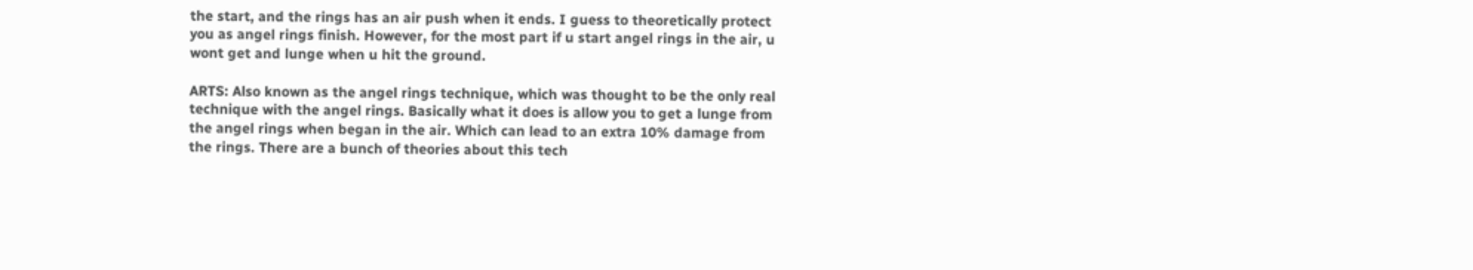the start, and the rings has an air push when it ends. I guess to theoretically protect you as angel rings finish. However, for the most part if u start angel rings in the air, u wont get and lunge when u hit the ground.

ARTS: Also known as the angel rings technique, which was thought to be the only real technique with the angel rings. Basically what it does is allow you to get a lunge from the angel rings when began in the air. Which can lead to an extra 10% damage from the rings. There are a bunch of theories about this tech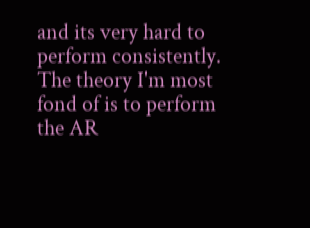and its very hard to perform consistently. The theory I'm most fond of is to perform the AR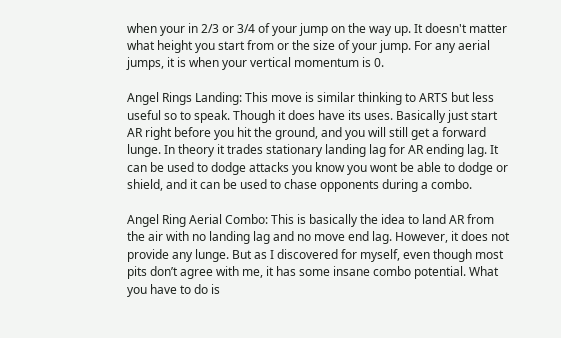when your in 2/3 or 3/4 of your jump on the way up. It doesn't matter what height you start from or the size of your jump. For any aerial jumps, it is when your vertical momentum is 0.

Angel Rings Landing: This move is similar thinking to ARTS but less useful so to speak. Though it does have its uses. Basically just start AR right before you hit the ground, and you will still get a forward lunge. In theory it trades stationary landing lag for AR ending lag. It can be used to dodge attacks you know you wont be able to dodge or shield, and it can be used to chase opponents during a combo.

Angel Ring Aerial Combo: This is basically the idea to land AR from the air with no landing lag and no move end lag. However, it does not provide any lunge. But as I discovered for myself, even though most pits don’t agree with me, it has some insane combo potential. What you have to do is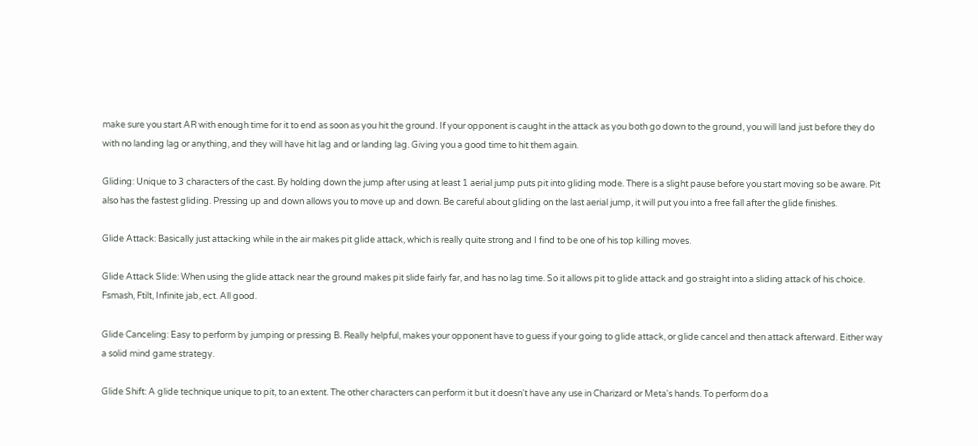make sure you start AR with enough time for it to end as soon as you hit the ground. If your opponent is caught in the attack as you both go down to the ground, you will land just before they do with no landing lag or anything, and they will have hit lag and or landing lag. Giving you a good time to hit them again.

Gliding: Unique to 3 characters of the cast. By holding down the jump after using at least 1 aerial jump puts pit into gliding mode. There is a slight pause before you start moving so be aware. Pit also has the fastest gliding. Pressing up and down allows you to move up and down. Be careful about gliding on the last aerial jump, it will put you into a free fall after the glide finishes.

Glide Attack: Basically just attacking while in the air makes pit glide attack, which is really quite strong and I find to be one of his top killing moves.

Glide Attack Slide: When using the glide attack near the ground makes pit slide fairly far, and has no lag time. So it allows pit to glide attack and go straight into a sliding attack of his choice. Fsmash, Ftilt, Infinite jab, ect. All good.

Glide Canceling: Easy to perform by jumping or pressing B. Really helpful, makes your opponent have to guess if your going to glide attack, or glide cancel and then attack afterward. Either way a solid mind game strategy.

Glide Shift: A glide technique unique to pit, to an extent. The other characters can perform it but it doesn't have any use in Charizard or Meta's hands. To perform do a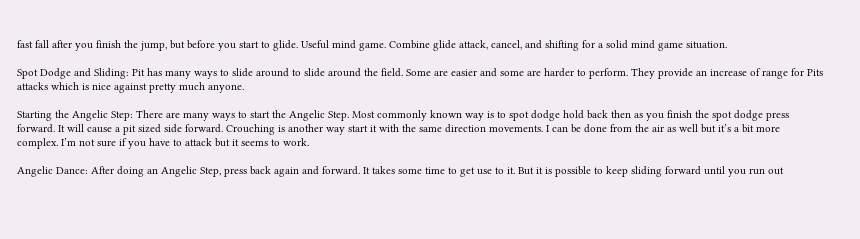fast fall after you finish the jump, but before you start to glide. Useful mind game. Combine glide attack, cancel, and shifting for a solid mind game situation.

Spot Dodge and Sliding: Pit has many ways to slide around to slide around the field. Some are easier and some are harder to perform. They provide an increase of range for Pits attacks which is nice against pretty much anyone.

Starting the Angelic Step: There are many ways to start the Angelic Step. Most commonly known way is to spot dodge hold back then as you finish the spot dodge press forward. It will cause a pit sized side forward. Crouching is another way start it with the same direction movements. I can be done from the air as well but it’s a bit more complex. I’m not sure if you have to attack but it seems to work.

Angelic Dance: After doing an Angelic Step, press back again and forward. It takes some time to get use to it. But it is possible to keep sliding forward until you run out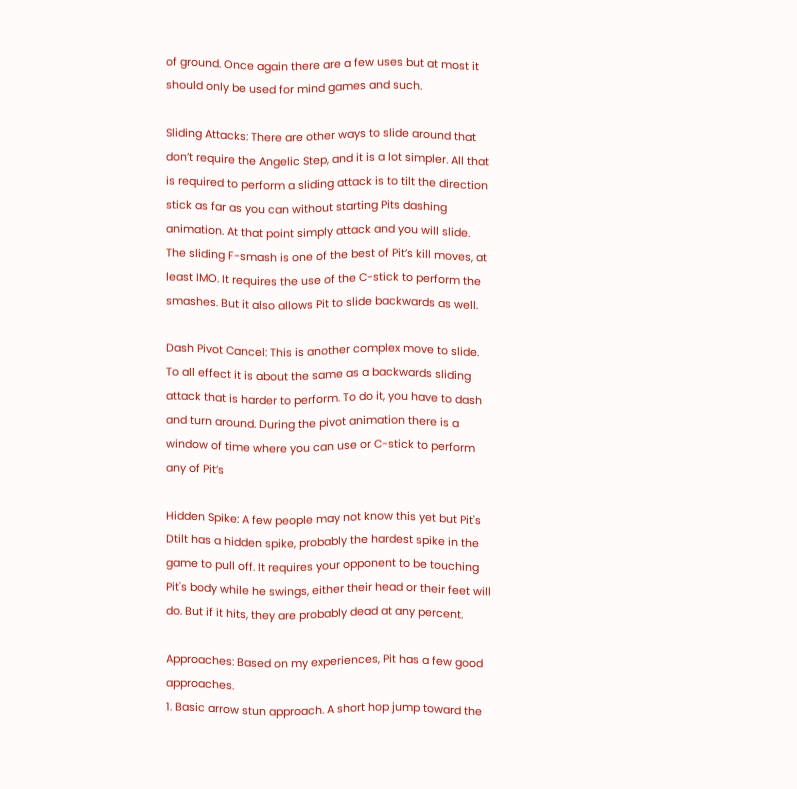of ground. Once again there are a few uses but at most it should only be used for mind games and such.

Sliding Attacks: There are other ways to slide around that don’t require the Angelic Step, and it is a lot simpler. All that is required to perform a sliding attack is to tilt the direction stick as far as you can without starting Pits dashing animation. At that point simply attack and you will slide. The sliding F-smash is one of the best of Pit’s kill moves, at least IMO. It requires the use of the C-stick to perform the smashes. But it also allows Pit to slide backwards as well.

Dash Pivot Cancel: This is another complex move to slide. To all effect it is about the same as a backwards sliding attack that is harder to perform. To do it, you have to dash and turn around. During the pivot animation there is a window of time where you can use or C-stick to perform any of Pit’s

Hidden Spike: A few people may not know this yet but Pit's Dtilt has a hidden spike, probably the hardest spike in the game to pull off. It requires your opponent to be touching Pit's body while he swings, either their head or their feet will do. But if it hits, they are probably dead at any percent.

Approaches: Based on my experiences, Pit has a few good approaches.
1. Basic arrow stun approach. A short hop jump toward the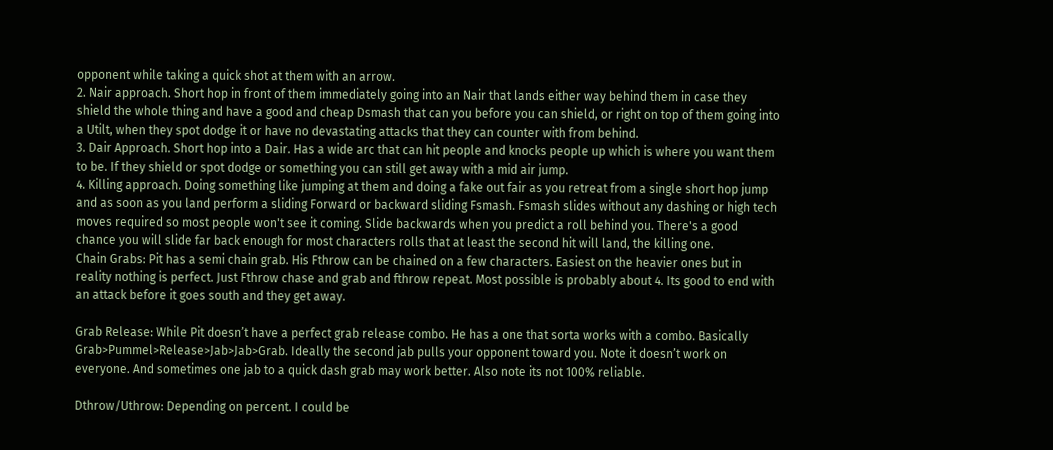opponent while taking a quick shot at them with an arrow.
2. Nair approach. Short hop in front of them immediately going into an Nair that lands either way behind them in case they shield the whole thing and have a good and cheap Dsmash that can you before you can shield, or right on top of them going into a Utilt, when they spot dodge it or have no devastating attacks that they can counter with from behind.
3. Dair Approach. Short hop into a Dair. Has a wide arc that can hit people and knocks people up which is where you want them to be. If they shield or spot dodge or something you can still get away with a mid air jump.
4. Killing approach. Doing something like jumping at them and doing a fake out fair as you retreat from a single short hop jump and as soon as you land perform a sliding Forward or backward sliding Fsmash. Fsmash slides without any dashing or high tech moves required so most people won't see it coming. Slide backwards when you predict a roll behind you. There's a good chance you will slide far back enough for most characters rolls that at least the second hit will land, the killing one.
Chain Grabs: Pit has a semi chain grab. His Fthrow can be chained on a few characters. Easiest on the heavier ones but in reality nothing is perfect. Just Fthrow chase and grab and fthrow repeat. Most possible is probably about 4. Its good to end with an attack before it goes south and they get away.

Grab Release: While Pit doesn’t have a perfect grab release combo. He has a one that sorta works with a combo. Basically Grab>Pummel>Release>Jab>Jab>Grab. Ideally the second jab pulls your opponent toward you. Note it doesn’t work on everyone. And sometimes one jab to a quick dash grab may work better. Also note its not 100% reliable.

Dthrow/Uthrow: Depending on percent. I could be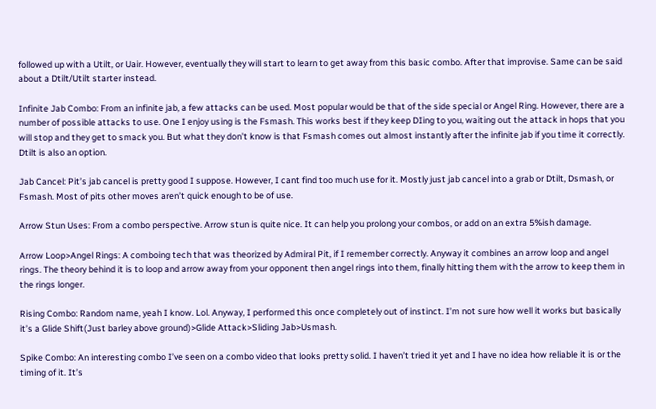followed up with a Utilt, or Uair. However, eventually they will start to learn to get away from this basic combo. After that improvise. Same can be said about a Dtilt/Utilt starter instead.

Infinite Jab Combo: From an infinite jab, a few attacks can be used. Most popular would be that of the side special or Angel Ring. However, there are a number of possible attacks to use. One I enjoy using is the Fsmash. This works best if they keep DIing to you, waiting out the attack in hops that you will stop and they get to smack you. But what they don’t know is that Fsmash comes out almost instantly after the infinite jab if you time it correctly. Dtilt is also an option.

Jab Cancel: Pit’s jab cancel is pretty good I suppose. However, I cant find too much use for it. Mostly just jab cancel into a grab or Dtilt, Dsmash, or Fsmash. Most of pits other moves aren’t quick enough to be of use.

Arrow Stun Uses: From a combo perspective. Arrow stun is quite nice. It can help you prolong your combos, or add on an extra 5%ish damage.

Arrow Loop>Angel Rings: A comboing tech that was theorized by Admiral Pit, if I remember correctly. Anyway it combines an arrow loop and angel rings. The theory behind it is to loop and arrow away from your opponent then angel rings into them, finally hitting them with the arrow to keep them in the rings longer.

Rising Combo: Random name, yeah I know. Lol. Anyway, I performed this once completely out of instinct. I’m not sure how well it works but basically it’s a Glide Shift(Just barley above ground)>Glide Attack>Sliding Jab>Usmash.

Spike Combo: An interesting combo I’ve seen on a combo video that looks pretty solid. I haven’t tried it yet and I have no idea how reliable it is or the timing of it. It’s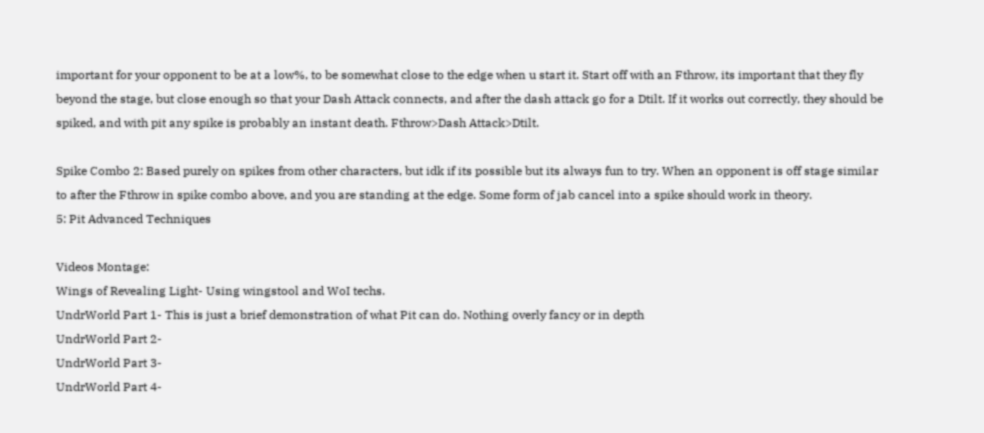important for your opponent to be at a low%, to be somewhat close to the edge when u start it. Start off with an Fthrow, its important that they fly beyond the stage, but close enough so that your Dash Attack connects, and after the dash attack go for a Dtilt. If it works out correctly, they should be spiked, and with pit any spike is probably an instant death. Fthrow>Dash Attack>Dtilt.

Spike Combo 2: Based purely on spikes from other characters, but idk if its possible but its always fun to try. When an opponent is off stage similar to after the Fthrow in spike combo above, and you are standing at the edge. Some form of jab cancel into a spike should work in theory.
5: Pit Advanced Techniques

Videos Montage:
Wings of Revealing Light- Using wingstool and WoI techs.
UndrWorld Part 1- This is just a brief demonstration of what Pit can do. Nothing overly fancy or in depth
UndrWorld Part 2-
UndrWorld Part 3-
UndrWorld Part 4-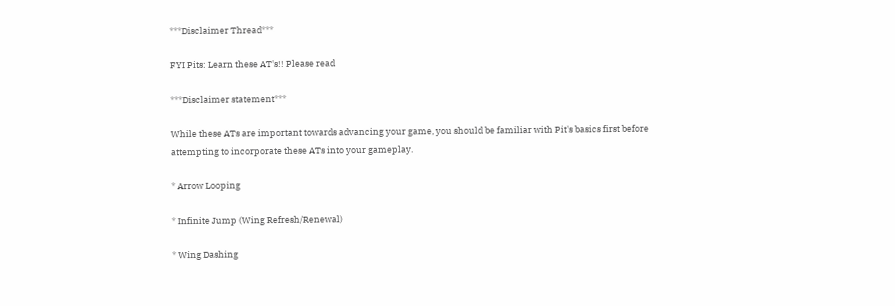***Disclaimer Thread***

FYI Pits: Learn these AT's!! Please read

***Disclaimer statement***

While these ATs are important towards advancing your game, you should be familiar with Pit's basics first before attempting to incorporate these ATs into your gameplay.

* Arrow Looping

* Infinite Jump (Wing Refresh/Renewal)

* Wing Dashing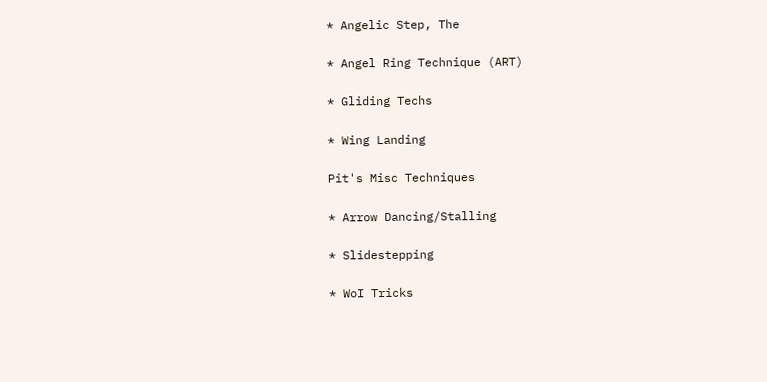* Angelic Step, The

* Angel Ring Technique (ART)

* Gliding Techs

* Wing Landing

Pit's Misc Techniques

* Arrow Dancing/Stalling

* Slidestepping

* WoI Tricks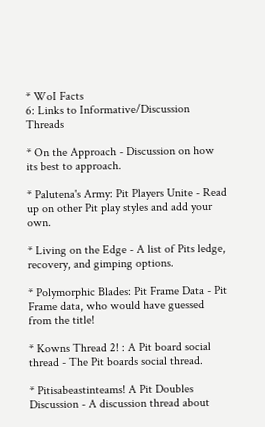* WoI Facts
6: Links to Informative/Discussion Threads

* On the Approach - Discussion on how its best to approach.

* Palutena's Army: Pit Players Unite - Read up on other Pit play styles and add your own.

* Living on the Edge - A list of Pits ledge, recovery, and gimping options.

* Polymorphic Blades: Pit Frame Data - Pit Frame data, who would have guessed from the title!

* Kowns Thread 2! : A Pit board social thread - The Pit boards social thread.

* Pitisabeastinteams! A Pit Doubles Discussion - A discussion thread about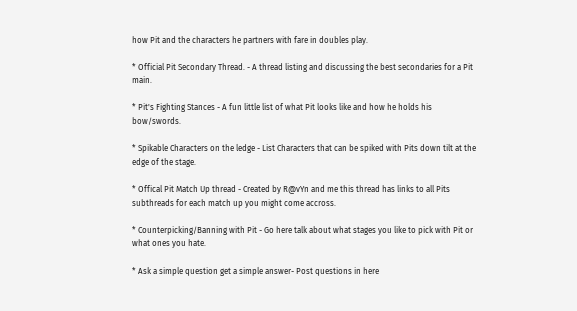how Pit and the characters he partners with fare in doubles play.

* Official Pit Secondary Thread. - A thread listing and discussing the best secondaries for a Pit main.

* Pit's Fighting Stances - A fun little list of what Pit looks like and how he holds his bow/swords.

* Spikable Characters on the ledge - List Characters that can be spiked with Pits down tilt at the edge of the stage.

* Offical Pit Match Up thread - Created by R@vYn and me this thread has links to all Pits subthreads for each match up you might come accross.

* Counterpicking/Banning with Pit - Go here talk about what stages you like to pick with Pit or what ones you hate.

* Ask a simple question get a simple answer- Post questions in here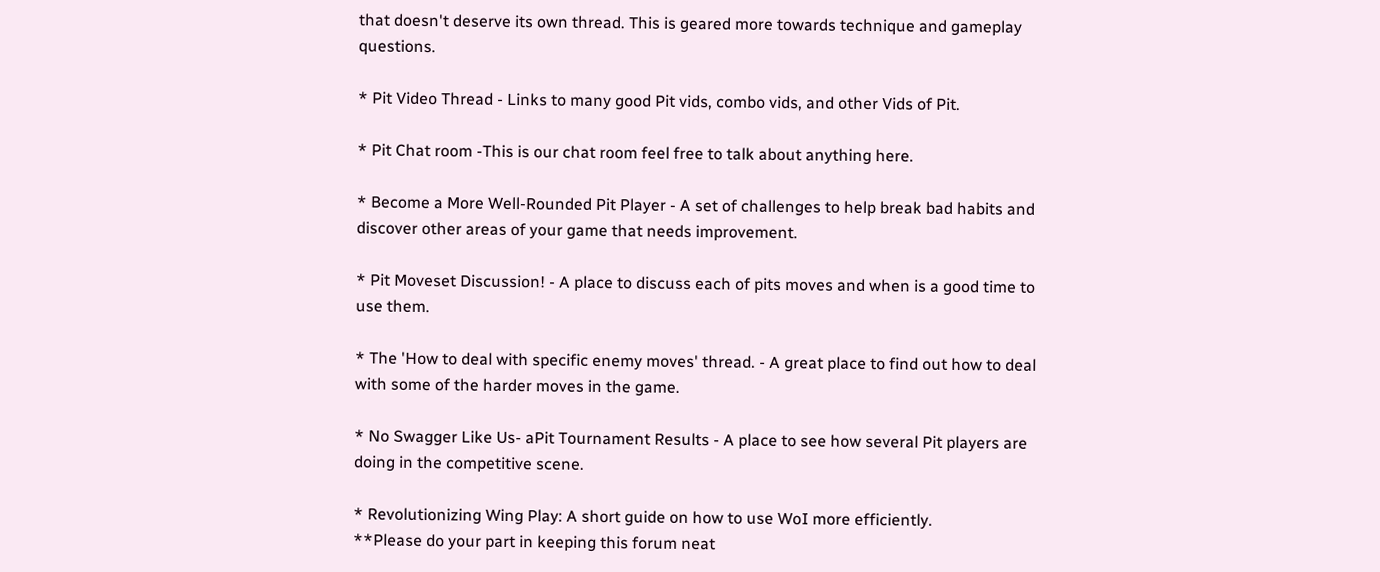that doesn't deserve its own thread. This is geared more towards technique and gameplay questions.

* Pit Video Thread - Links to many good Pit vids, combo vids, and other Vids of Pit.

* Pit Chat room -This is our chat room feel free to talk about anything here.

* Become a More Well-Rounded Pit Player - A set of challenges to help break bad habits and discover other areas of your game that needs improvement.

* Pit Moveset Discussion! - A place to discuss each of pits moves and when is a good time to use them.

* The 'How to deal with specific enemy moves' thread. - A great place to find out how to deal with some of the harder moves in the game.

* No Swagger Like Us- aPit Tournament Results - A place to see how several Pit players are doing in the competitive scene.

* Revolutionizing Wing Play: A short guide on how to use WoI more efficiently.
**Please do your part in keeping this forum neat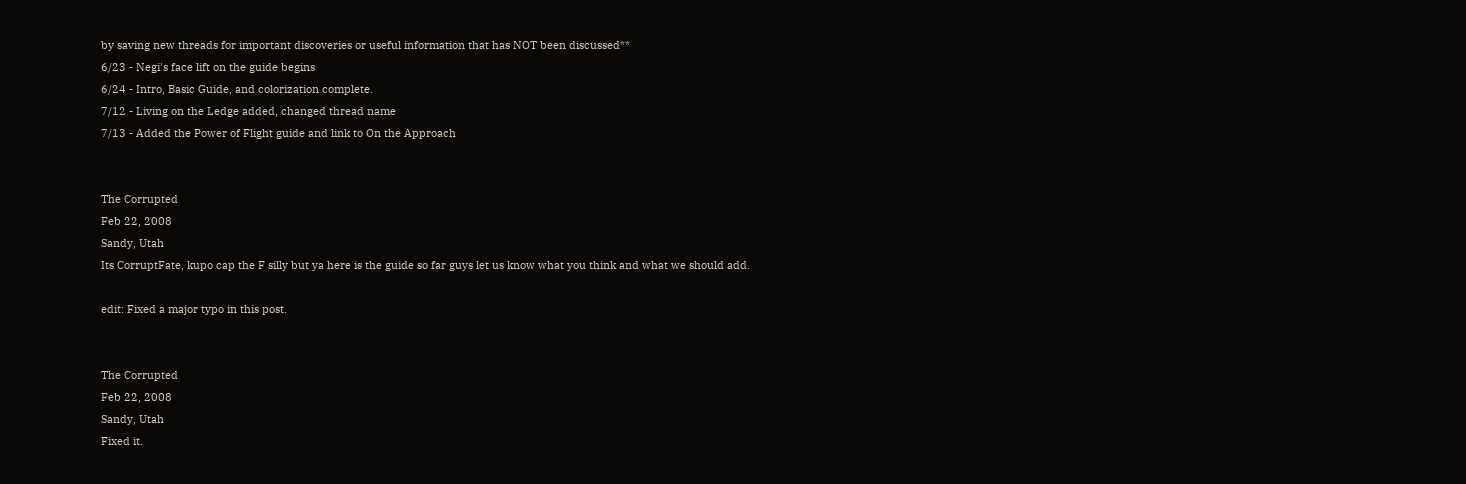by saving new threads for important discoveries or useful information that has NOT been discussed**
6/23 - Negi's face lift on the guide begins
6/24 - Intro, Basic Guide, and colorization complete.
7/12 - Living on the Ledge added, changed thread name
7/13 - Added the Power of Flight guide and link to On the Approach


The Corrupted
Feb 22, 2008
Sandy, Utah
Its CorruptFate, kupo cap the F silly but ya here is the guide so far guys let us know what you think and what we should add.

edit: Fixed a major typo in this post.


The Corrupted
Feb 22, 2008
Sandy, Utah
Fixed it.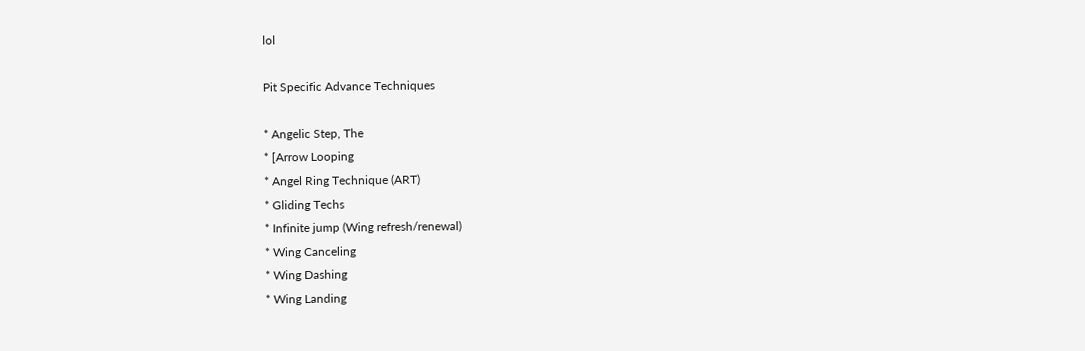lol

Pit Specific Advance Techniques

* Angelic Step, The
* [Arrow Looping
* Angel Ring Technique (ART)
* Gliding Techs
* Infinite jump (Wing refresh/renewal)
* Wing Canceling
* Wing Dashing
* Wing Landing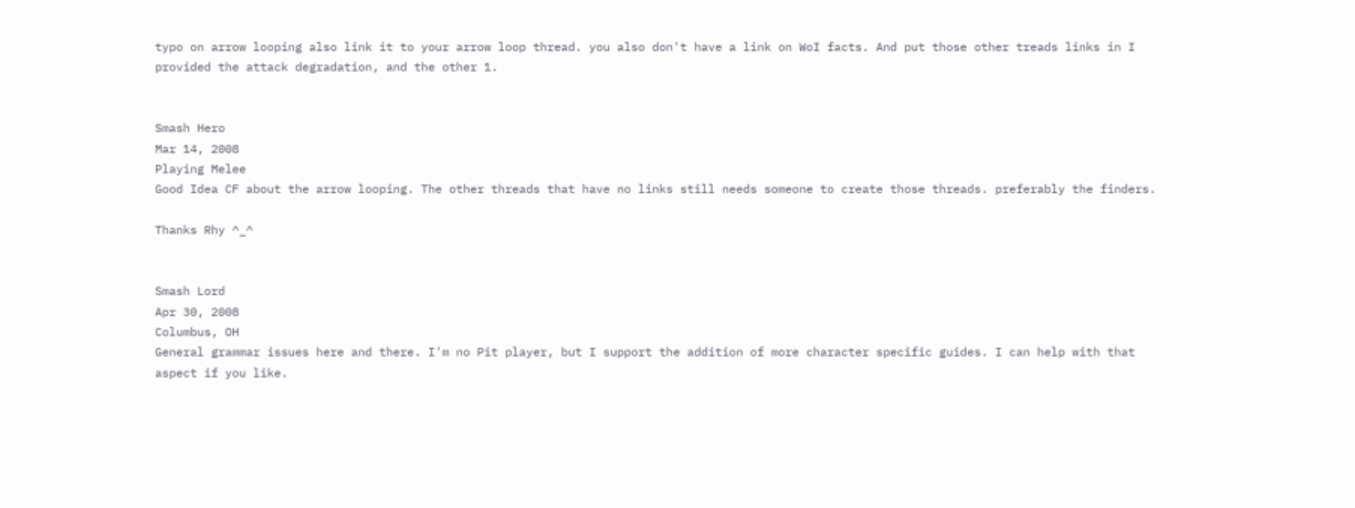typo on arrow looping also link it to your arrow loop thread. you also don't have a link on WoI facts. And put those other treads links in I provided the attack degradation, and the other 1.


Smash Hero
Mar 14, 2008
Playing Melee
Good Idea CF about the arrow looping. The other threads that have no links still needs someone to create those threads. preferably the finders.

Thanks Rhy ^_^


Smash Lord
Apr 30, 2008
Columbus, OH
General grammar issues here and there. I'm no Pit player, but I support the addition of more character specific guides. I can help with that aspect if you like.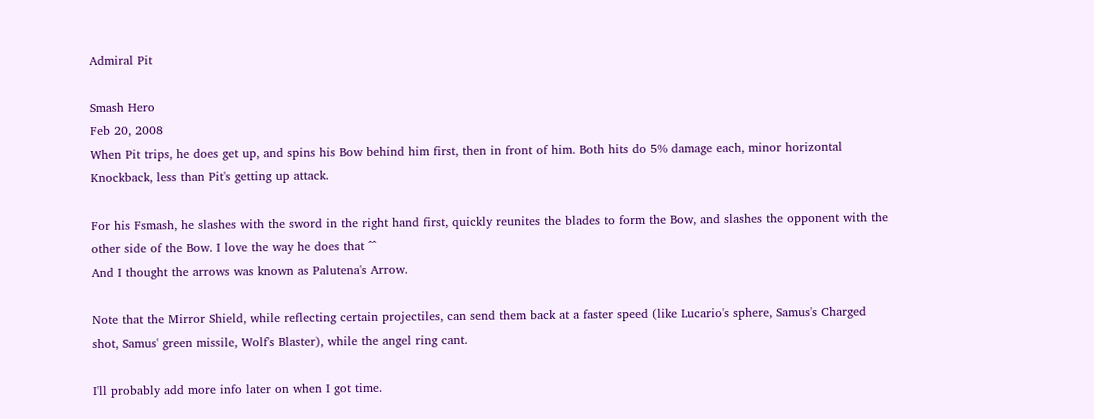Admiral Pit

Smash Hero
Feb 20, 2008
When Pit trips, he does get up, and spins his Bow behind him first, then in front of him. Both hits do 5% damage each, minor horizontal Knockback, less than Pit's getting up attack.

For his Fsmash, he slashes with the sword in the right hand first, quickly reunites the blades to form the Bow, and slashes the opponent with the other side of the Bow. I love the way he does that ^^
And I thought the arrows was known as Palutena's Arrow.

Note that the Mirror Shield, while reflecting certain projectiles, can send them back at a faster speed (like Lucario's sphere, Samus's Charged shot, Samus' green missile, Wolf's Blaster), while the angel ring cant.

I'll probably add more info later on when I got time.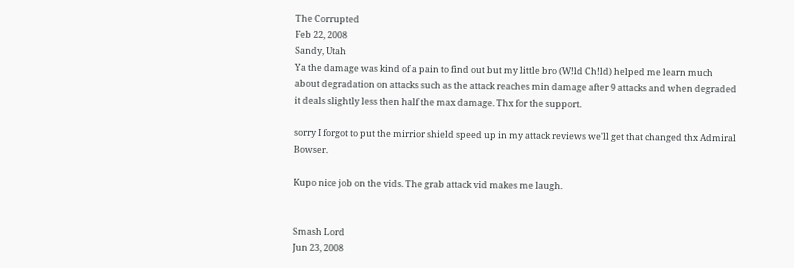The Corrupted
Feb 22, 2008
Sandy, Utah
Ya the damage was kind of a pain to find out but my little bro (W!ld Ch!ld) helped me learn much about degradation on attacks such as the attack reaches min damage after 9 attacks and when degraded it deals slightly less then half the max damage. Thx for the support.

sorry I forgot to put the mirrior shield speed up in my attack reviews we'll get that changed thx Admiral Bowser.

Kupo nice job on the vids. The grab attack vid makes me laugh.


Smash Lord
Jun 23, 2008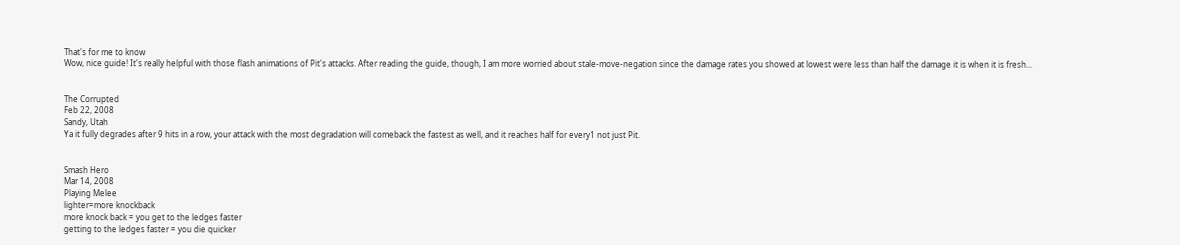That's for me to know
Wow, nice guide! It's really helpful with those flash animations of Pit's attacks. After reading the guide, though, I am more worried about stale-move-negation since the damage rates you showed at lowest were less than half the damage it is when it is fresh...


The Corrupted
Feb 22, 2008
Sandy, Utah
Ya it fully degrades after 9 hits in a row, your attack with the most degradation will comeback the fastest as well, and it reaches half for every1 not just Pit.


Smash Hero
Mar 14, 2008
Playing Melee
lighter=more knockback
more knock back = you get to the ledges faster
getting to the ledges faster = you die quicker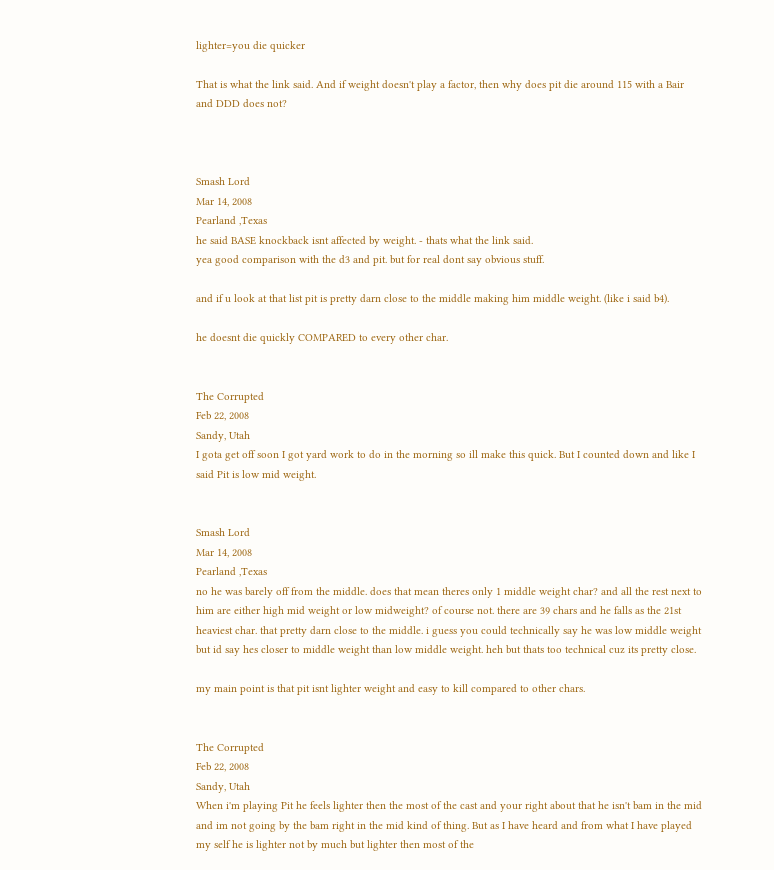lighter=you die quicker

That is what the link said. And if weight doesn't play a factor, then why does pit die around 115 with a Bair and DDD does not?



Smash Lord
Mar 14, 2008
Pearland ,Texas
he said BASE knockback isnt affected by weight. - thats what the link said.
yea good comparison with the d3 and pit. but for real dont say obvious stuff.

and if u look at that list pit is pretty darn close to the middle making him middle weight. (like i said b4).

he doesnt die quickly COMPARED to every other char.


The Corrupted
Feb 22, 2008
Sandy, Utah
I gota get off soon I got yard work to do in the morning so ill make this quick. But I counted down and like I said Pit is low mid weight.


Smash Lord
Mar 14, 2008
Pearland ,Texas
no he was barely off from the middle. does that mean theres only 1 middle weight char? and all the rest next to him are either high mid weight or low midweight? of course not. there are 39 chars and he falls as the 21st heaviest char. that pretty darn close to the middle. i guess you could technically say he was low middle weight but id say hes closer to middle weight than low middle weight. heh but thats too technical cuz its pretty close.

my main point is that pit isnt lighter weight and easy to kill compared to other chars.


The Corrupted
Feb 22, 2008
Sandy, Utah
When i'm playing Pit he feels lighter then the most of the cast and your right about that he isn't bam in the mid and im not going by the bam right in the mid kind of thing. But as I have heard and from what I have played my self he is lighter not by much but lighter then most of the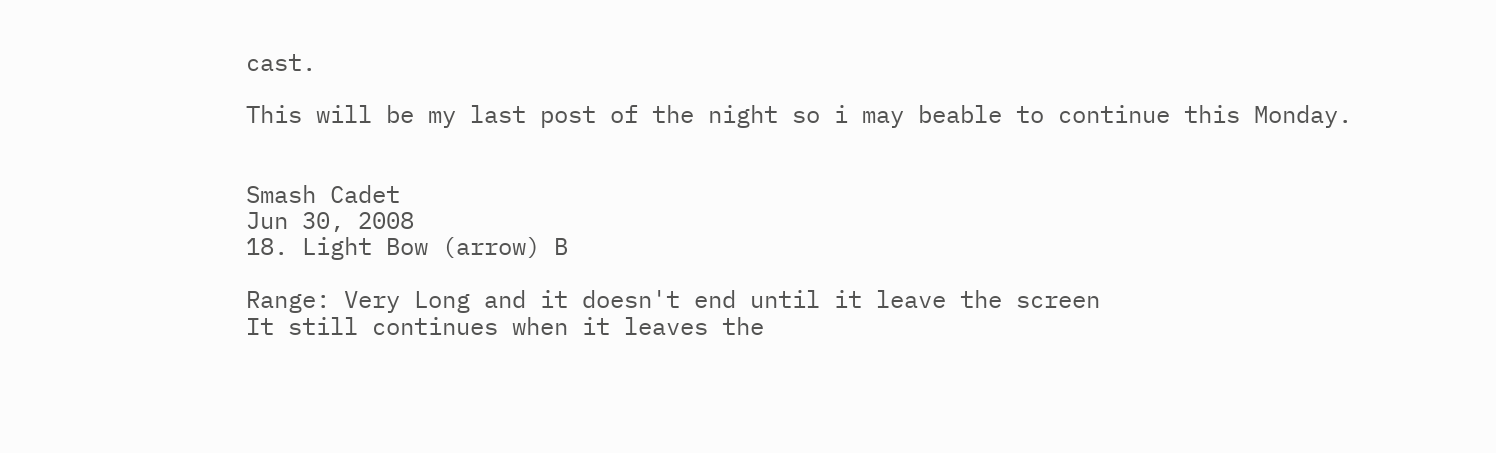cast.

This will be my last post of the night so i may beable to continue this Monday.


Smash Cadet
Jun 30, 2008
18. Light Bow (arrow) B

Range: Very Long and it doesn't end until it leave the screen
It still continues when it leaves the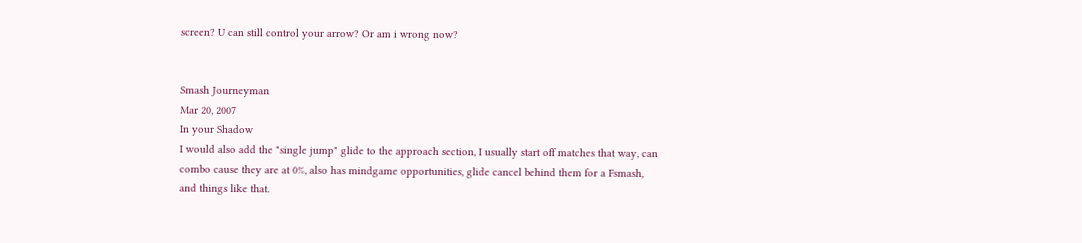screen? U can still control your arrow? Or am i wrong now?


Smash Journeyman
Mar 20, 2007
In your Shadow
I would also add the "single jump" glide to the approach section, I usually start off matches that way, can combo cause they are at 0%, also has mindgame opportunities, glide cancel behind them for a Fsmash, and things like that.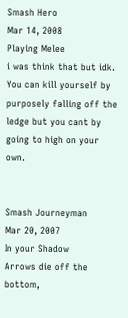Smash Hero
Mar 14, 2008
Playing Melee
i was think that but idk. You can kill yourself by purposely falling off the ledge but you cant by going to high on your own.


Smash Journeyman
Mar 20, 2007
In your Shadow
Arrows die off the bottom,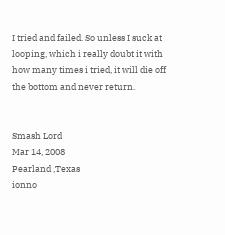I tried and failed. So unless I suck at looping, which i really doubt it with how many times i tried, it will die off the bottom and never return.


Smash Lord
Mar 14, 2008
Pearland ,Texas
ionno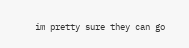im pretty sure they can go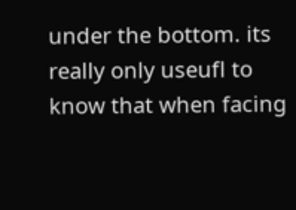under the bottom. its really only useufl to know that when facing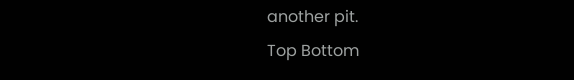another pit.
Top Bottom